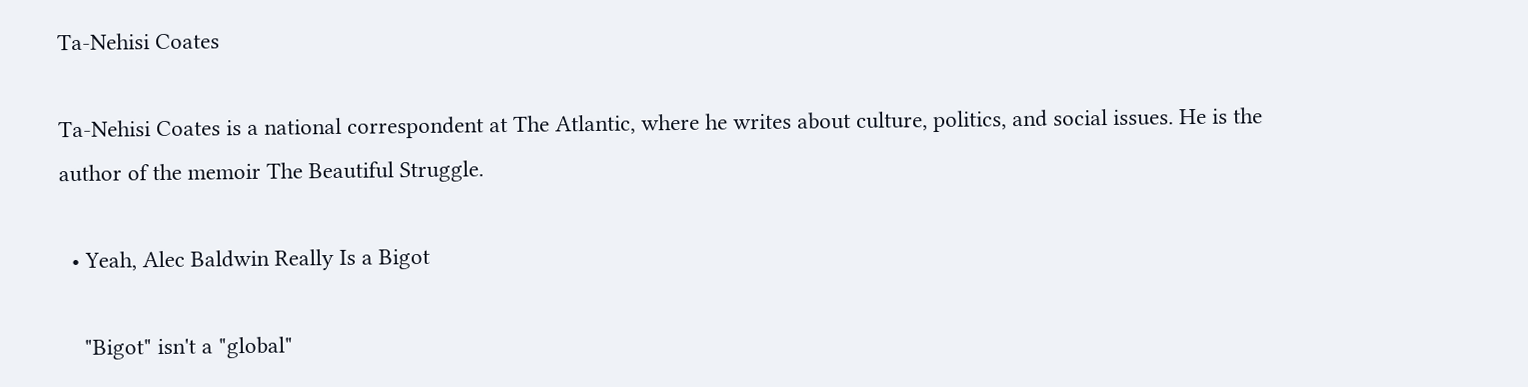Ta-Nehisi Coates

Ta-Nehisi Coates is a national correspondent at The Atlantic, where he writes about culture, politics, and social issues. He is the author of the memoir The Beautiful Struggle.

  • Yeah, Alec Baldwin Really Is a Bigot

    "Bigot" isn't a "global"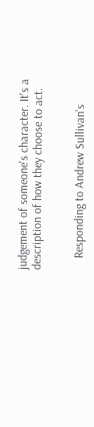judgement of someone's character. It's a description of how they choose to act.


    Responding to Andrew Sullivan's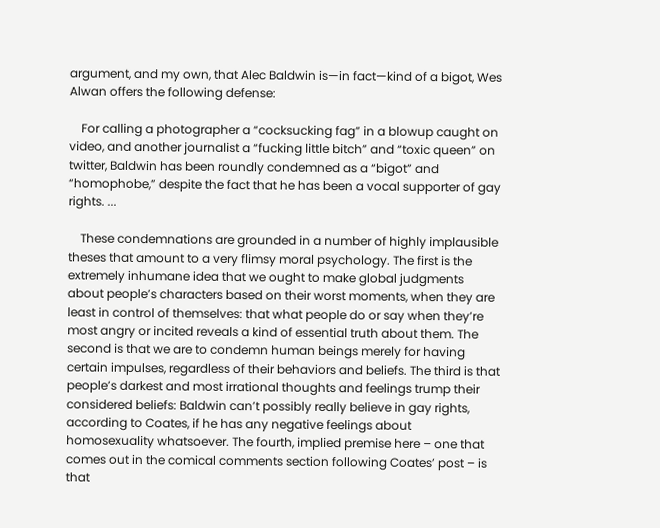argument, and my own, that Alec Baldwin is—in fact—kind of a bigot, Wes Alwan offers the following defense:

    For calling a photographer a “cocksucking fag” in a blowup caught on video, and another journalist a “fucking little bitch” and “toxic queen” on twitter, Baldwin has been roundly condemned as a “bigot” and “homophobe,” despite the fact that he has been a vocal supporter of gay rights. ...

    These condemnations are grounded in a number of highly implausible theses that amount to a very flimsy moral psychology. The first is the extremely inhumane idea that we ought to make global judgments about people’s characters based on their worst moments, when they are least in control of themselves: that what people do or say when they’re most angry or incited reveals a kind of essential truth about them. The second is that we are to condemn human beings merely for having certain impulses, regardless of their behaviors and beliefs. The third is that people’s darkest and most irrational thoughts and feelings trump their considered beliefs: Baldwin can’t possibly really believe in gay rights, according to Coates, if he has any negative feelings about homosexuality whatsoever. The fourth, implied premise here – one that comes out in the comical comments section following Coates’ post – is that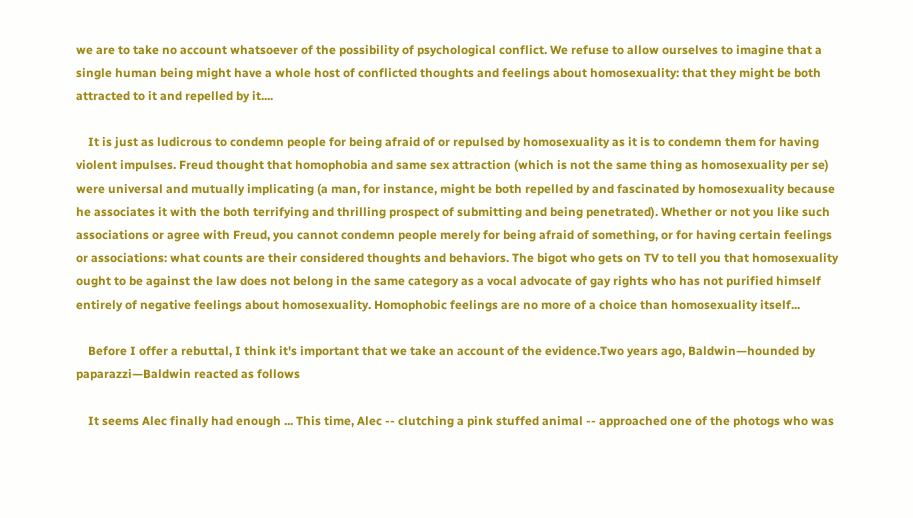we are to take no account whatsoever of the possibility of psychological conflict. We refuse to allow ourselves to imagine that a single human being might have a whole host of conflicted thoughts and feelings about homosexuality: that they might be both attracted to it and repelled by it....

    It is just as ludicrous to condemn people for being afraid of or repulsed by homosexuality as it is to condemn them for having violent impulses. Freud thought that homophobia and same sex attraction (which is not the same thing as homosexuality per se) were universal and mutually implicating (a man, for instance, might be both repelled by and fascinated by homosexuality because he associates it with the both terrifying and thrilling prospect of submitting and being penetrated). Whether or not you like such associations or agree with Freud, you cannot condemn people merely for being afraid of something, or for having certain feelings or associations: what counts are their considered thoughts and behaviors. The bigot who gets on TV to tell you that homosexuality ought to be against the law does not belong in the same category as a vocal advocate of gay rights who has not purified himself entirely of negative feelings about homosexuality. Homophobic feelings are no more of a choice than homosexuality itself...

    Before I offer a rebuttal, I think it's important that we take an account of the evidence.Two years ago, Baldwin—hounded by paparazzi—Baldwin reacted as follows

    It seems Alec finally had enough ... This time, Alec -- clutching a pink stuffed animal -- approached one of the photogs who was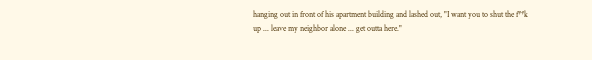hanging out in front of his apartment building and lashed out, "I want you to shut the f**k up ... leave my neighbor alone ... get outta here."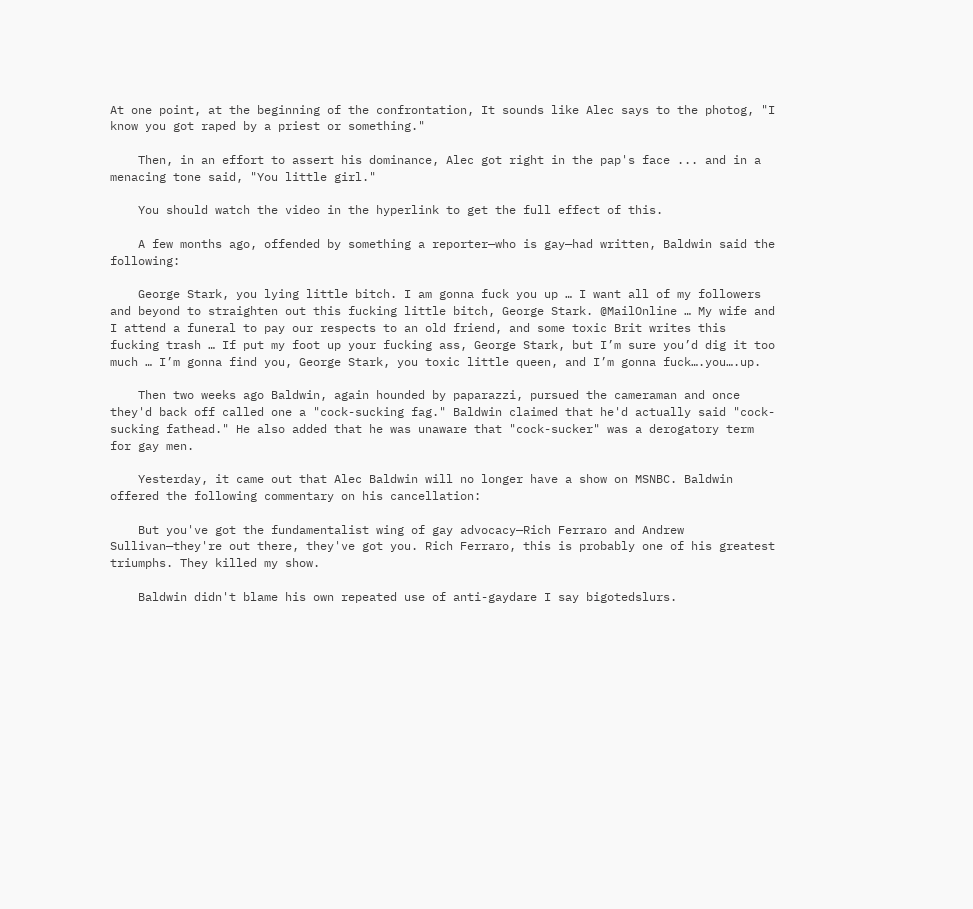At one point, at the beginning of the confrontation, It sounds like Alec says to the photog, "I know you got raped by a priest or something."

    Then, in an effort to assert his dominance, Alec got right in the pap's face ... and in a menacing tone said, "You little girl."

    You should watch the video in the hyperlink to get the full effect of this.

    A few months ago, offended by something a reporter—who is gay—had written, Baldwin said the following:

    George Stark, you lying little bitch. I am gonna fuck you up … I want all of my followers and beyond to straighten out this fucking little bitch, George Stark. @MailOnline … My wife and I attend a funeral to pay our respects to an old friend, and some toxic Brit writes this fucking trash … If put my foot up your fucking ass, George Stark, but I’m sure you’d dig it too much … I’m gonna find you, George Stark, you toxic little queen, and I’m gonna fuck….you….up.

    Then two weeks ago Baldwin, again hounded by paparazzi, pursued the cameraman and once they'd back off called one a "cock-sucking fag." Baldwin claimed that he'd actually said "cock-sucking fathead." He also added that he was unaware that "cock-sucker" was a derogatory term for gay men.

    Yesterday, it came out that Alec Baldwin will no longer have a show on MSNBC. Baldwin offered the following commentary on his cancellation:

    But you've got the fundamentalist wing of gay advocacy—Rich Ferraro and Andrew Sullivan—they're out there, they've got you. Rich Ferraro, this is probably one of his greatest triumphs. They killed my show.

    Baldwin didn't blame his own repeated use of anti-gaydare I say bigotedslurs.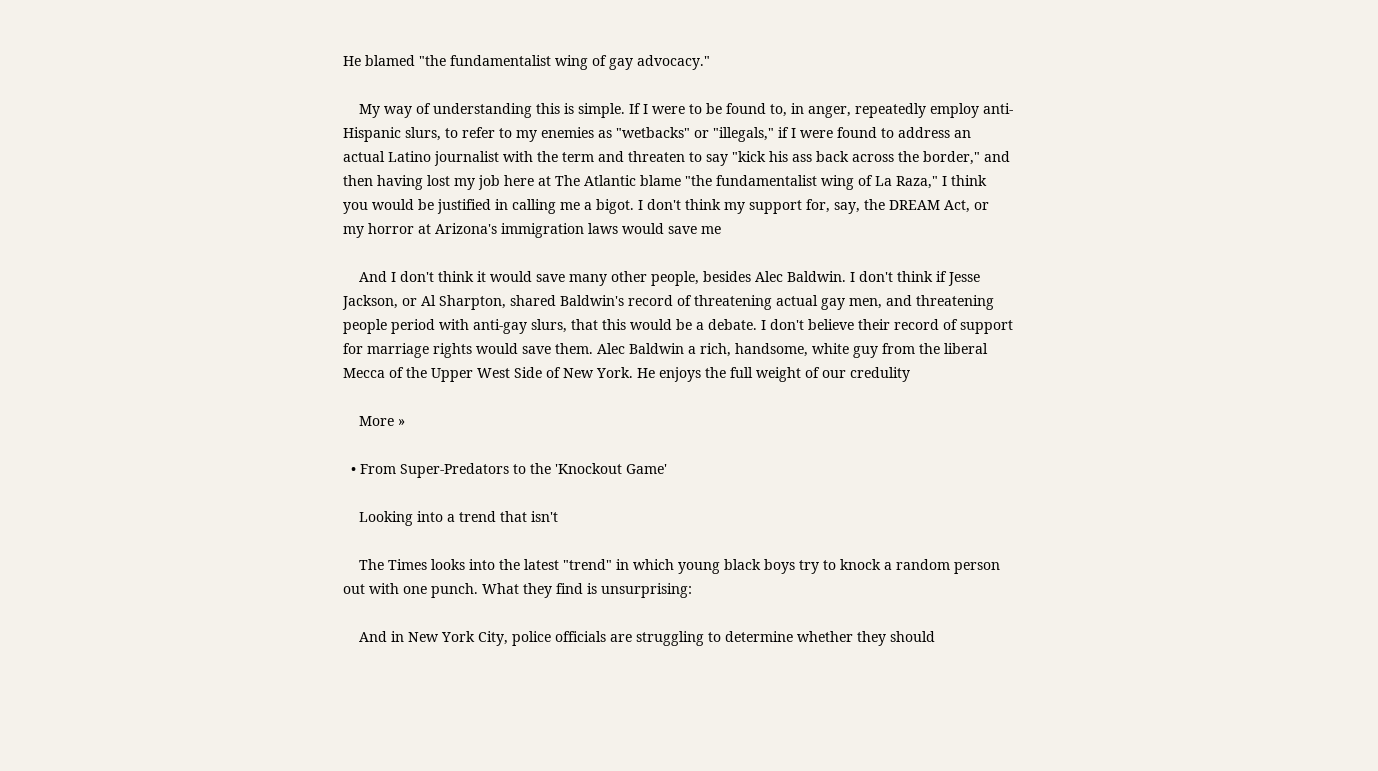He blamed "the fundamentalist wing of gay advocacy."

    My way of understanding this is simple. If I were to be found to, in anger, repeatedly employ anti-Hispanic slurs, to refer to my enemies as "wetbacks" or "illegals," if I were found to address an actual Latino journalist with the term and threaten to say "kick his ass back across the border," and then having lost my job here at The Atlantic blame "the fundamentalist wing of La Raza," I think you would be justified in calling me a bigot. I don't think my support for, say, the DREAM Act, or my horror at Arizona's immigration laws would save me

    And I don't think it would save many other people, besides Alec Baldwin. I don't think if Jesse Jackson, or Al Sharpton, shared Baldwin's record of threatening actual gay men, and threatening people period with anti-gay slurs, that this would be a debate. I don't believe their record of support for marriage rights would save them. Alec Baldwin a rich, handsome, white guy from the liberal Mecca of the Upper West Side of New York. He enjoys the full weight of our credulity

    More »

  • From Super-Predators to the 'Knockout Game'

    Looking into a trend that isn't

    The Times looks into the latest "trend" in which young black boys try to knock a random person out with one punch. What they find is unsurprising:

    And in New York City, police officials are struggling to determine whether they should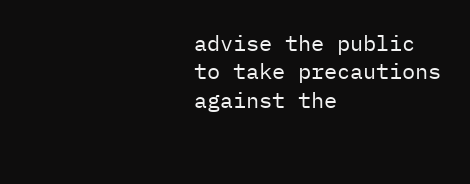advise the public to take precautions against the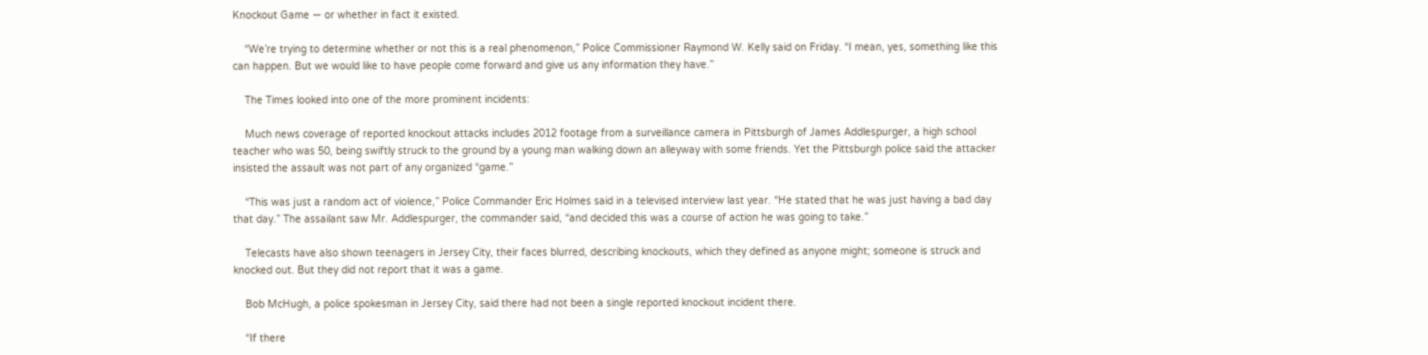Knockout Game — or whether in fact it existed.

    “We’re trying to determine whether or not this is a real phenomenon,” Police Commissioner Raymond W. Kelly said on Friday. “I mean, yes, something like this can happen. But we would like to have people come forward and give us any information they have.”

    The Times looked into one of the more prominent incidents:

    Much news coverage of reported knockout attacks includes 2012 footage from a surveillance camera in Pittsburgh of James Addlespurger, a high school teacher who was 50, being swiftly struck to the ground by a young man walking down an alleyway with some friends. Yet the Pittsburgh police said the attacker insisted the assault was not part of any organized “game.”

    “This was just a random act of violence,” Police Commander Eric Holmes said in a televised interview last year. “He stated that he was just having a bad day that day.” The assailant saw Mr. Addlespurger, the commander said, “and decided this was a course of action he was going to take.”

    Telecasts have also shown teenagers in Jersey City, their faces blurred, describing knockouts, which they defined as anyone might; someone is struck and knocked out. But they did not report that it was a game.

    Bob McHugh, a police spokesman in Jersey City, said there had not been a single reported knockout incident there.

    “If there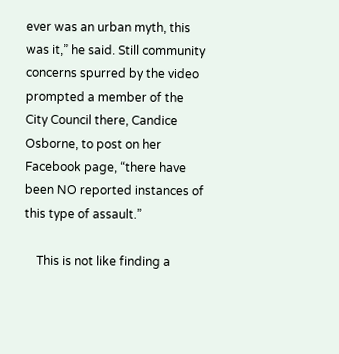ever was an urban myth, this was it,” he said. Still community concerns spurred by the video prompted a member of the City Council there, Candice Osborne, to post on her Facebook page, “there have been NO reported instances of this type of assault.”

    This is not like finding a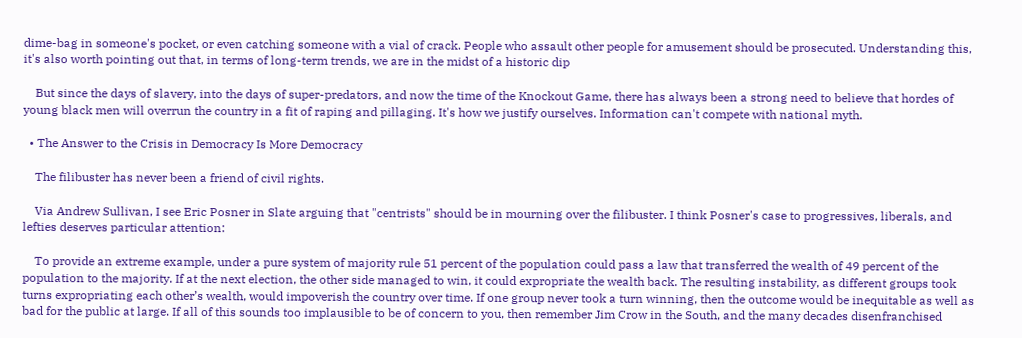dime-bag in someone's pocket, or even catching someone with a vial of crack. People who assault other people for amusement should be prosecuted. Understanding this, it's also worth pointing out that, in terms of long-term trends, we are in the midst of a historic dip

    But since the days of slavery, into the days of super-predators, and now the time of the Knockout Game, there has always been a strong need to believe that hordes of young black men will overrun the country in a fit of raping and pillaging. It's how we justify ourselves. Information can't compete with national myth.

  • The Answer to the Crisis in Democracy Is More Democracy

    The filibuster has never been a friend of civil rights.

    Via Andrew Sullivan, I see Eric Posner in Slate arguing that "centrists" should be in mourning over the filibuster. I think Posner's case to progressives, liberals, and lefties deserves particular attention:

    To provide an extreme example, under a pure system of majority rule 51 percent of the population could pass a law that transferred the wealth of 49 percent of the population to the majority. If at the next election, the other side managed to win, it could expropriate the wealth back. The resulting instability, as different groups took turns expropriating each other’s wealth, would impoverish the country over time. If one group never took a turn winning, then the outcome would be inequitable as well as bad for the public at large. If all of this sounds too implausible to be of concern to you, then remember Jim Crow in the South, and the many decades disenfranchised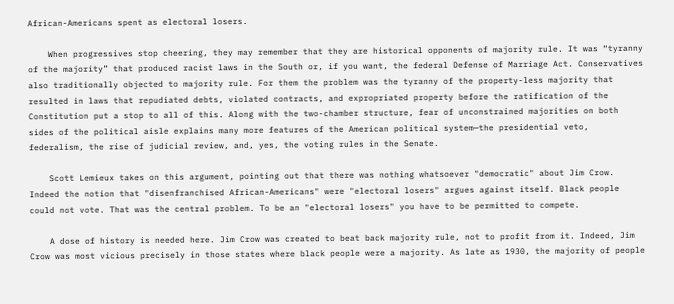African-Americans spent as electoral losers.

    When progressives stop cheering, they may remember that they are historical opponents of majority rule. It was “tyranny of the majority” that produced racist laws in the South or, if you want, the federal Defense of Marriage Act. Conservatives also traditionally objected to majority rule. For them the problem was the tyranny of the property-less majority that resulted in laws that repudiated debts, violated contracts, and expropriated property before the ratification of the Constitution put a stop to all of this. Along with the two-chamber structure, fear of unconstrained majorities on both sides of the political aisle explains many more features of the American political system—the presidential veto, federalism, the rise of judicial review, and, yes, the voting rules in the Senate.

    Scott Lemieux takes on this argument, pointing out that there was nothing whatsoever "democratic" about Jim Crow. Indeed the notion that "disenfranchised African-Americans" were "electoral losers" argues against itself. Black people could not vote. That was the central problem. To be an "electoral losers" you have to be permitted to compete.

    A dose of history is needed here. Jim Crow was created to beat back majority rule, not to profit from it. Indeed, Jim Crow was most vicious precisely in those states where black people were a majority. As late as 1930, the majority of people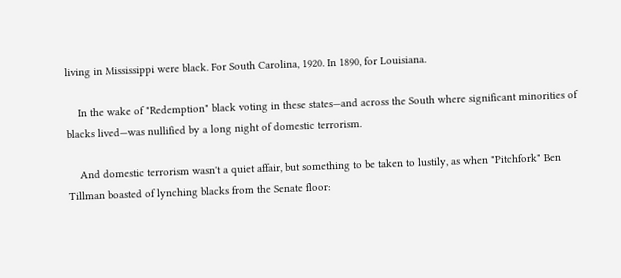living in Mississippi were black. For South Carolina, 1920. In 1890, for Louisiana.

    In the wake of "Redemption" black voting in these states—and across the South where significant minorities of blacks lived—was nullified by a long night of domestic terrorism.

    And domestic terrorism wasn't a quiet affair, but something to be taken to lustily, as when "Pitchfork" Ben Tillman boasted of lynching blacks from the Senate floor: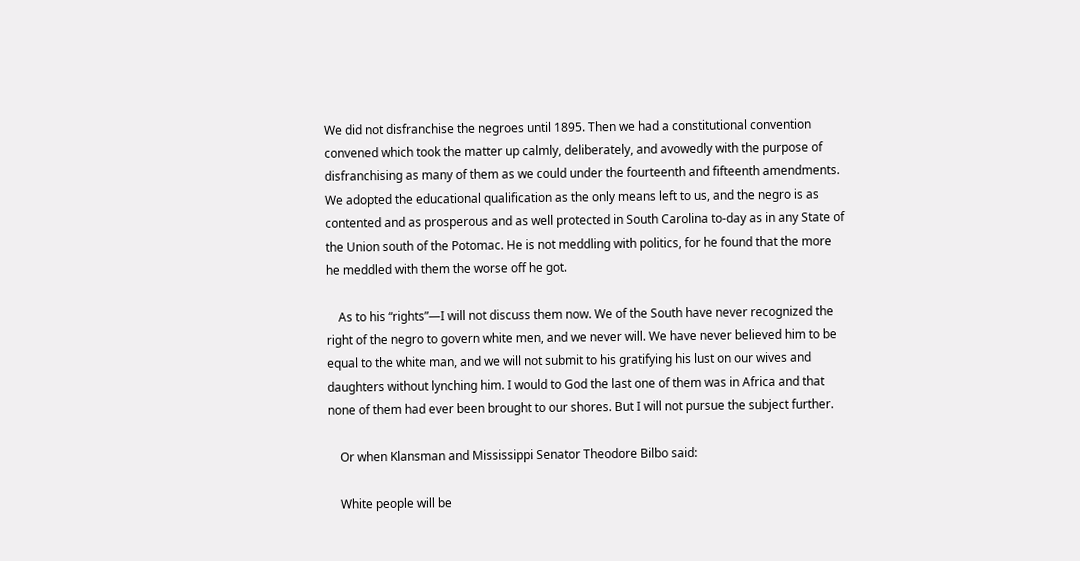We did not disfranchise the negroes until 1895. Then we had a constitutional convention convened which took the matter up calmly, deliberately, and avowedly with the purpose of disfranchising as many of them as we could under the fourteenth and fifteenth amendments. We adopted the educational qualification as the only means left to us, and the negro is as contented and as prosperous and as well protected in South Carolina to-day as in any State of the Union south of the Potomac. He is not meddling with politics, for he found that the more he meddled with them the worse off he got.

    As to his “rights”—I will not discuss them now. We of the South have never recognized the right of the negro to govern white men, and we never will. We have never believed him to be equal to the white man, and we will not submit to his gratifying his lust on our wives and daughters without lynching him. I would to God the last one of them was in Africa and that none of them had ever been brought to our shores. But I will not pursue the subject further.

    Or when Klansman and Mississippi Senator Theodore Bilbo said:

    White people will be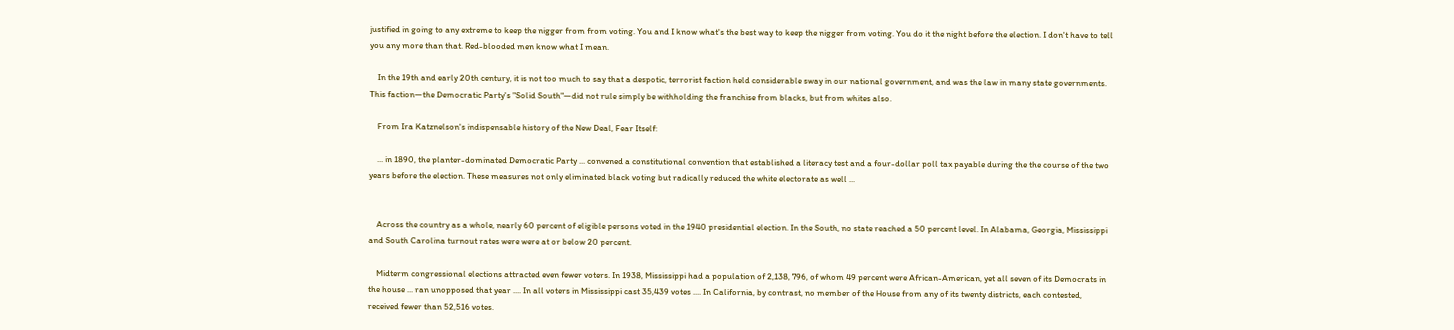justified in going to any extreme to keep the nigger from from voting. You and I know what's the best way to keep the nigger from voting. You do it the night before the election. I don't have to tell you any more than that. Red-blooded men know what I mean.

    In the 19th and early 20th century, it is not too much to say that a despotic, terrorist faction held considerable sway in our national government, and was the law in many state governments. This faction—the Democratic Party's "Solid South"—did not rule simply be withholding the franchise from blacks, but from whites also.

    From Ira Katznelson's indispensable history of the New Deal, Fear Itself:

    ... in 1890, the planter-dominated Democratic Party ... convened a constitutional convention that established a literacy test and a four-dollar poll tax payable during the the course of the two years before the election. These measures not only eliminated black voting but radically reduced the white electorate as well ...


    Across the country as a whole, nearly 60 percent of eligible persons voted in the 1940 presidential election. In the South, no state reached a 50 percent level. In Alabama, Georgia, Mississippi and South Carolina turnout rates were were at or below 20 percent.

    Midterm congressional elections attracted even fewer voters. In 1938, Mississippi had a population of 2,138, 796, of whom 49 percent were African-American, yet all seven of its Democrats in the house ... ran unopposed that year .... In all voters in Mississippi cast 35,439 votes .... In California, by contrast, no member of the House from any of its twenty districts, each contested, received fewer than 52,516 votes.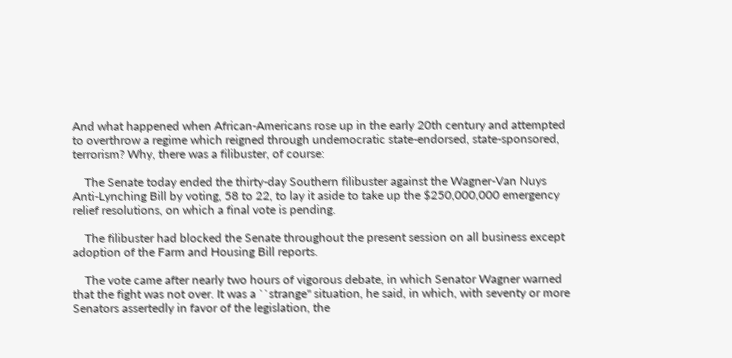And what happened when African-Americans rose up in the early 20th century and attempted to overthrow a regime which reigned through undemocratic state-endorsed, state-sponsored, terrorism? Why, there was a filibuster, of course:

    The Senate today ended the thirty-day Southern filibuster against the Wagner-Van Nuys Anti-Lynching Bill by voting, 58 to 22, to lay it aside to take up the $250,000,000 emergency relief resolutions, on which a final vote is pending.

    The filibuster had blocked the Senate throughout the present session on all business except adoption of the Farm and Housing Bill reports.

    The vote came after nearly two hours of vigorous debate, in which Senator Wagner warned that the fight was not over. It was a ``strange'' situation, he said, in which, with seventy or more Senators assertedly in favor of the legislation, the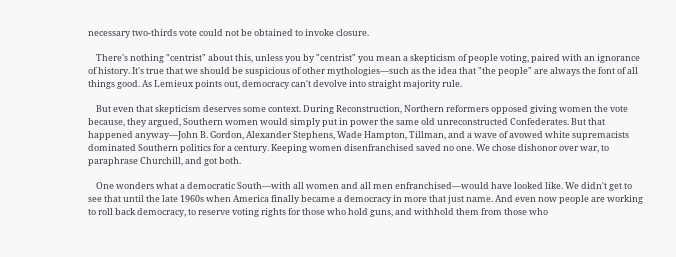necessary two-thirds vote could not be obtained to invoke closure.

    There's nothing "centrist" about this, unless you by "centrist" you mean a skepticism of people voting, paired with an ignorance of history. It's true that we should be suspicious of other mythologies—such as the idea that "the people" are always the font of all things good. As Lemieux points out, democracy can't devolve into straight majority rule.

    But even that skepticism deserves some context. During Reconstruction, Northern reformers opposed giving women the vote because, they argued, Southern women would simply put in power the same old unreconstructed Confederates. But that happened anyway—John B. Gordon, Alexander Stephens, Wade Hampton, Tillman, and a wave of avowed white supremacists dominated Southern politics for a century. Keeping women disenfranchised saved no one. We chose dishonor over war, to paraphrase Churchill, and got both.

    One wonders what a democratic South—with all women and all men enfranchised—would have looked like. We didn't get to see that until the late 1960s when America finally became a democracy in more that just name. And even now people are working to roll back democracy, to reserve voting rights for those who hold guns, and withhold them from those who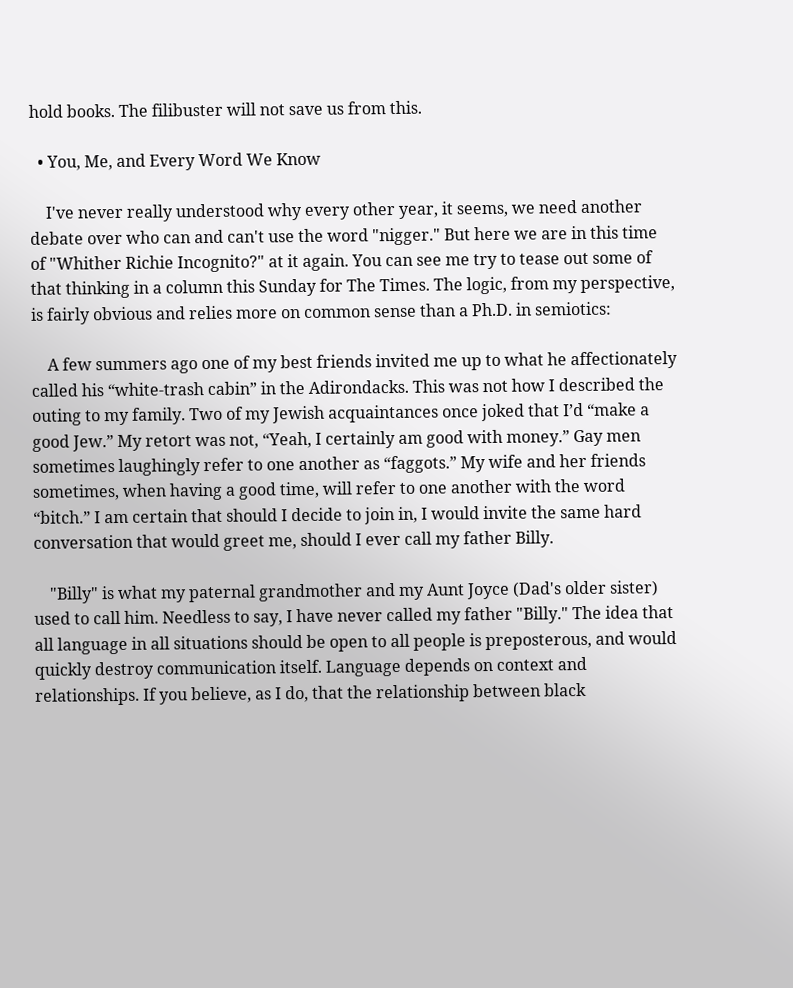hold books. The filibuster will not save us from this.

  • You, Me, and Every Word We Know

    I've never really understood why every other year, it seems, we need another debate over who can and can't use the word "nigger." But here we are in this time of "Whither Richie Incognito?" at it again. You can see me try to tease out some of that thinking in a column this Sunday for The Times. The logic, from my perspective, is fairly obvious and relies more on common sense than a Ph.D. in semiotics:

    A few summers ago one of my best friends invited me up to what he affectionately called his “white-trash cabin” in the Adirondacks. This was not how I described the outing to my family. Two of my Jewish acquaintances once joked that I’d “make a good Jew.” My retort was not, “Yeah, I certainly am good with money.” Gay men sometimes laughingly refer to one another as “faggots.” My wife and her friends sometimes, when having a good time, will refer to one another with the word “bitch.” I am certain that should I decide to join in, I would invite the same hard conversation that would greet me, should I ever call my father Billy.

    "Billy" is what my paternal grandmother and my Aunt Joyce (Dad's older sister) used to call him. Needless to say, I have never called my father "Billy." The idea that all language in all situations should be open to all people is preposterous, and would quickly destroy communication itself. Language depends on context and relationships. If you believe, as I do, that the relationship between black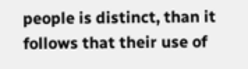people is distinct, than it follows that their use of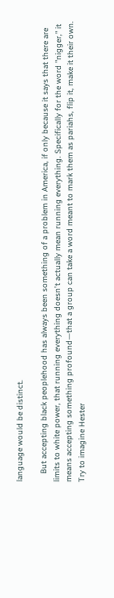language would be distinct.

    But accepting black peoplehood has always been something of a problem in America, if only because it says that there are limits to white power, that running everything doesn't actually mean running everything. Specifically for the word "nigger," it means accepting something profound—that a group can take a word meant to mark them as pariahs, flip it, make it their own. Try to imagine Hester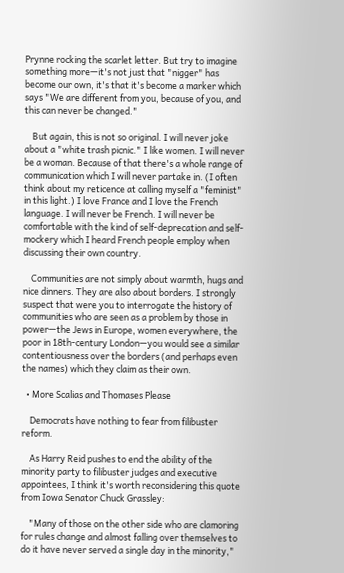Prynne rocking the scarlet letter. But try to imagine something more—it's not just that "nigger" has become our own, it's that it's become a marker which says "We are different from you, because of you, and this can never be changed."

    But again, this is not so original. I will never joke about a "white trash picnic." I like women. I will never be a woman. Because of that there's a whole range of communication which I will never partake in. (I often think about my reticence at calling myself a "feminist" in this light.) I love France and I love the French language. I will never be French. I will never be comfortable with the kind of self-deprecation and self-mockery which I heard French people employ when discussing their own country.

    Communities are not simply about warmth, hugs and nice dinners. They are also about borders. I strongly suspect that were you to interrogate the history of communities who are seen as a problem by those in power—the Jews in Europe, women everywhere, the poor in 18th-century London—you would see a similar contentiousness over the borders (and perhaps even the names) which they claim as their own.

  • More Scalias and Thomases Please

    Democrats have nothing to fear from filibuster reform.

    As Harry Reid pushes to end the ability of the minority party to filibuster judges and executive appointees, I think it's worth reconsidering this quote from Iowa Senator Chuck Grassley:

    "Many of those on the other side who are clamoring for rules change and almost falling over themselves to do it have never served a single day in the minority,"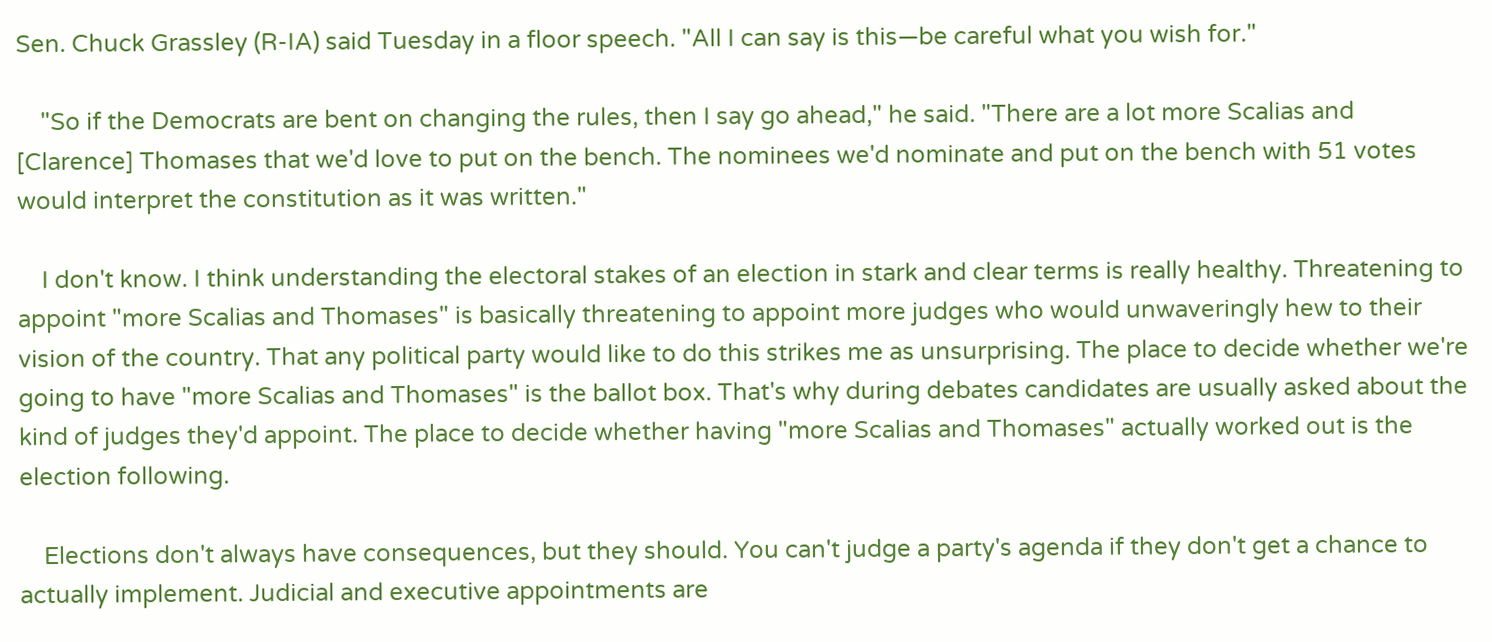Sen. Chuck Grassley (R-IA) said Tuesday in a floor speech. "All I can say is this—be careful what you wish for."

    "So if the Democrats are bent on changing the rules, then I say go ahead," he said. "There are a lot more Scalias and [Clarence] Thomases that we'd love to put on the bench. The nominees we'd nominate and put on the bench with 51 votes would interpret the constitution as it was written."

    I don't know. I think understanding the electoral stakes of an election in stark and clear terms is really healthy. Threatening to appoint "more Scalias and Thomases" is basically threatening to appoint more judges who would unwaveringly hew to their vision of the country. That any political party would like to do this strikes me as unsurprising. The place to decide whether we're going to have "more Scalias and Thomases" is the ballot box. That's why during debates candidates are usually asked about the kind of judges they'd appoint. The place to decide whether having "more Scalias and Thomases" actually worked out is the election following.

    Elections don't always have consequences, but they should. You can't judge a party's agenda if they don't get a chance to actually implement. Judicial and executive appointments are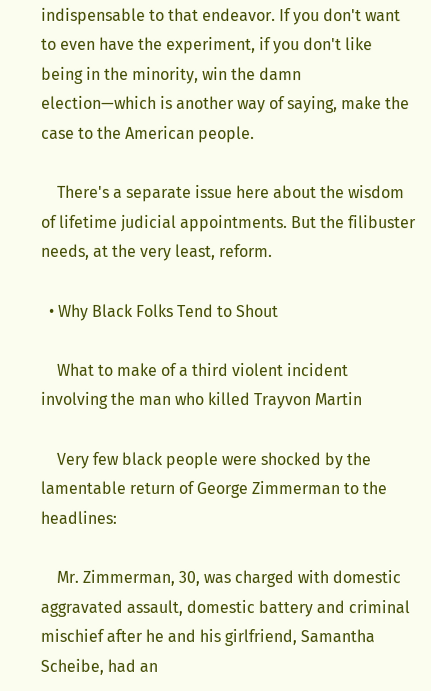indispensable to that endeavor. If you don't want to even have the experiment, if you don't like being in the minority, win the damn election—which is another way of saying, make the case to the American people.

    There's a separate issue here about the wisdom of lifetime judicial appointments. But the filibuster needs, at the very least, reform.

  • Why Black Folks Tend to Shout

    What to make of a third violent incident involving the man who killed Trayvon Martin

    Very few black people were shocked by the lamentable return of George Zimmerman to the headlines:

    Mr. Zimmerman, 30, was charged with domestic aggravated assault, domestic battery and criminal mischief after he and his girlfriend, Samantha Scheibe, had an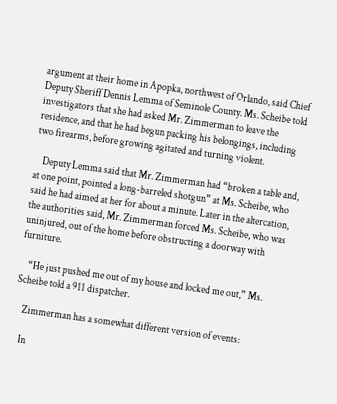argument at their home in Apopka, northwest of Orlando, said Chief Deputy Sheriff Dennis Lemma of Seminole County. Ms. Scheibe told investigators that she had asked Mr. Zimmerman to leave the residence, and that he had begun packing his belongings, including two firearms, before growing agitated and turning violent.

    Deputy Lemma said that Mr. Zimmerman had “broken a table and, at one point, pointed a long-barreled shotgun” at Ms. Scheibe, who said he had aimed at her for about a minute. Later in the altercation, the authorities said, Mr. Zimmerman forced Ms. Scheibe, who was uninjured, out of the home before obstructing a doorway with furniture.

    “He just pushed me out of my house and locked me out,” Ms. Scheibe told a 911 dispatcher.

    Zimmerman has a somewhat different version of events:

    In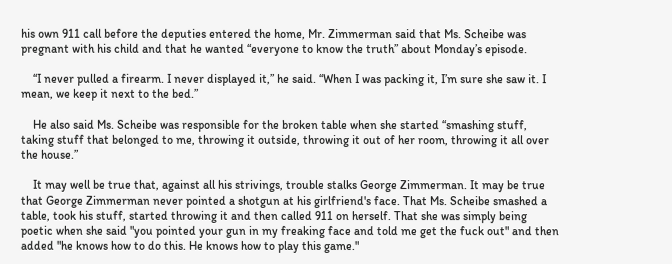his own 911 call before the deputies entered the home, Mr. Zimmerman said that Ms. Scheibe was pregnant with his child and that he wanted “everyone to know the truth” about Monday’s episode.

    “I never pulled a firearm. I never displayed it,” he said. “When I was packing it, I’m sure she saw it. I mean, we keep it next to the bed.”

    He also said Ms. Scheibe was responsible for the broken table when she started “smashing stuff, taking stuff that belonged to me, throwing it outside, throwing it out of her room, throwing it all over the house.”

    It may well be true that, against all his strivings, trouble stalks George Zimmerman. It may be true that George Zimmerman never pointed a shotgun at his girlfriend's face. That Ms. Scheibe smashed a table, took his stuff, started throwing it and then called 911 on herself. That she was simply being poetic when she said "you pointed your gun in my freaking face and told me get the fuck out" and then added "he knows how to do this. He knows how to play this game."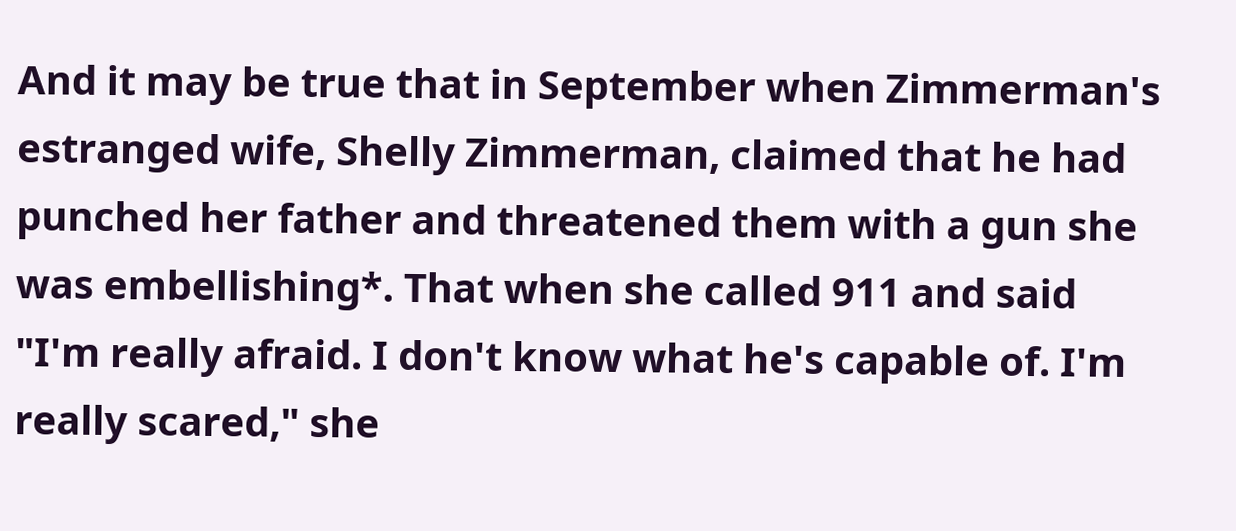And it may be true that in September when Zimmerman's estranged wife, Shelly Zimmerman, claimed that he had punched her father and threatened them with a gun she was embellishing*. That when she called 911 and said "I'm really afraid. I don't know what he's capable of. I'm really scared," she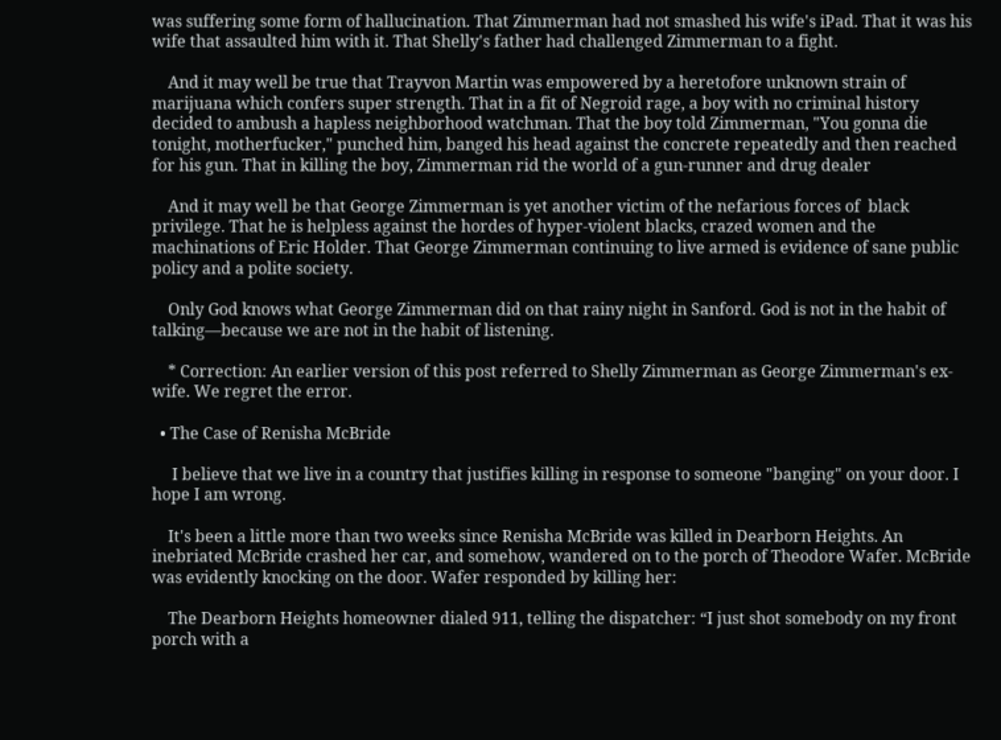was suffering some form of hallucination. That Zimmerman had not smashed his wife's iPad. That it was his wife that assaulted him with it. That Shelly's father had challenged Zimmerman to a fight.

    And it may well be true that Trayvon Martin was empowered by a heretofore unknown strain of marijuana which confers super strength. That in a fit of Negroid rage, a boy with no criminal history decided to ambush a hapless neighborhood watchman. That the boy told Zimmerman, "You gonna die tonight, motherfucker," punched him, banged his head against the concrete repeatedly and then reached for his gun. That in killing the boy, Zimmerman rid the world of a gun-runner and drug dealer

    And it may well be that George Zimmerman is yet another victim of the nefarious forces of  black privilege. That he is helpless against the hordes of hyper-violent blacks, crazed women and the machinations of Eric Holder. That George Zimmerman continuing to live armed is evidence of sane public policy and a polite society.

    Only God knows what George Zimmerman did on that rainy night in Sanford. God is not in the habit of talking—because we are not in the habit of listening.

    * Correction: An earlier version of this post referred to Shelly Zimmerman as George Zimmerman's ex-wife. We regret the error.

  • The Case of Renisha McBride

     I believe that we live in a country that justifies killing in response to someone "banging" on your door. I hope I am wrong.

    It's been a little more than two weeks since Renisha McBride was killed in Dearborn Heights. An inebriated McBride crashed her car, and somehow, wandered on to the porch of Theodore Wafer. McBride was evidently knocking on the door. Wafer responded by killing her:

    The Dearborn Heights homeowner dialed 911, telling the dispatcher: “I just shot somebody on my front porch with a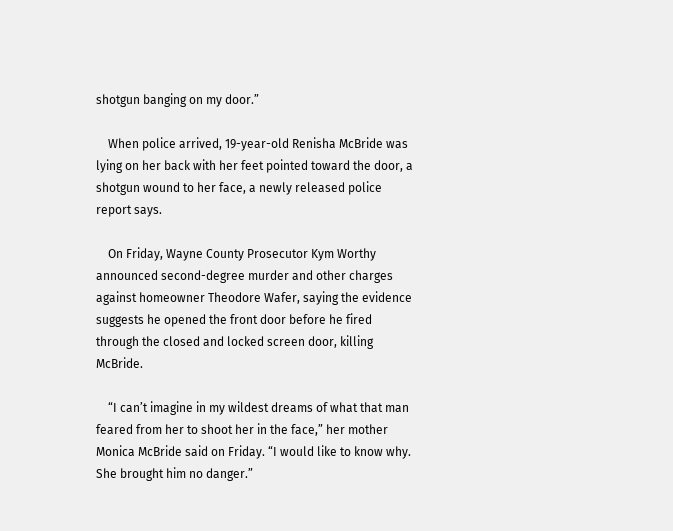shotgun banging on my door.”

    When police arrived, 19-year-old Renisha McBride was lying on her back with her feet pointed toward the door, a shotgun wound to her face, a newly released police report says.

    On Friday, Wayne County Prosecutor Kym Worthy announced second-degree murder and other charges against homeowner Theodore Wafer, saying the evidence suggests he opened the front door before he fired through the closed and locked screen door, killing McBride.

    “I can’t imagine in my wildest dreams of what that man feared from her to shoot her in the face,” her mother Monica McBride said on Friday. “I would like to know why. She brought him no danger.”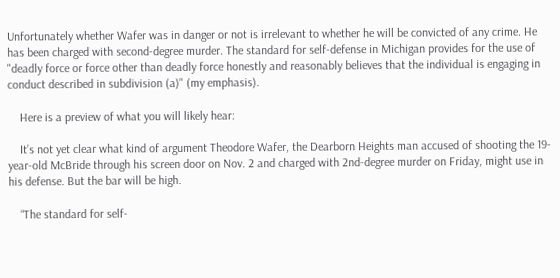Unfortunately whether Wafer was in danger or not is irrelevant to whether he will be convicted of any crime. He has been charged with second-degree murder. The standard for self-defense in Michigan provides for the use of "deadly force or force other than deadly force honestly and reasonably believes that the individual is engaging in conduct described in subdivision (a)" (my emphasis).

    Here is a preview of what you will likely hear:

    It’s not yet clear what kind of argument Theodore Wafer, the Dearborn Heights man accused of shooting the 19-year-old McBride through his screen door on Nov. 2 and charged with 2nd-degree murder on Friday, might use in his defense. But the bar will be high.

    “The standard for self-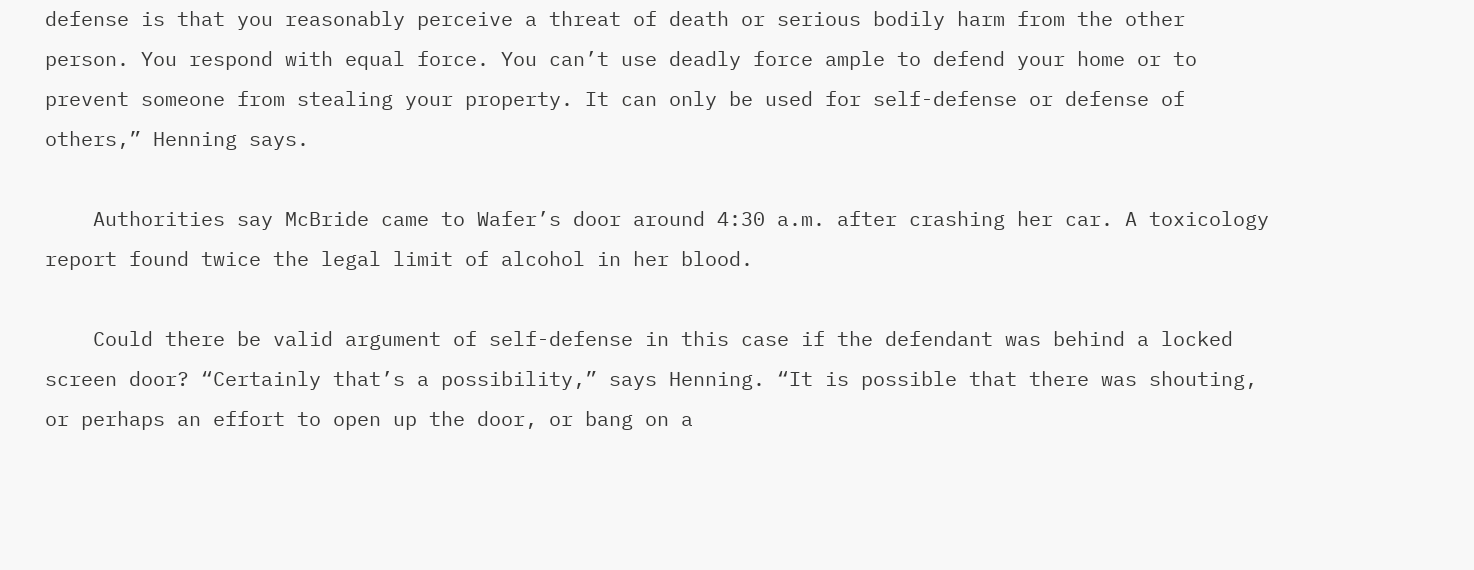defense is that you reasonably perceive a threat of death or serious bodily harm from the other person. You respond with equal force. You can’t use deadly force ample to defend your home or to prevent someone from stealing your property. It can only be used for self-defense or defense of others,” Henning says.

    Authorities say McBride came to Wafer’s door around 4:30 a.m. after crashing her car. A toxicology report found twice the legal limit of alcohol in her blood.

    Could there be valid argument of self-defense in this case if the defendant was behind a locked screen door? “Certainly that’s a possibility,” says Henning. “It is possible that there was shouting, or perhaps an effort to open up the door, or bang on a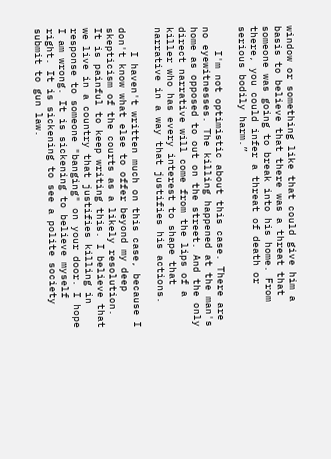window or something like that could give him a basis to believe that there was a threat that someone was going to break into his home. From there, you could infer a threat of death or serious bodily harm.”

    I'm not optimistic about this case. There are no eyewitnesses. The killing happened at the man's home as opposed to out on the street. And the only direct narrative will come from the lips of a killer who has every interest to shape that narrative in a way that justifies his actions.

    I haven't written much on this case, because I don't know what else to offer beyond my deep skepticism of the courts as a likely resolution. It is painful to keep writing this. I believe that we live in a country that justifies killing in response to someone "banging" on your door. I hope I am wrong. It is sickening to believe myself right. It is sickening to see a polite society submit to gun law.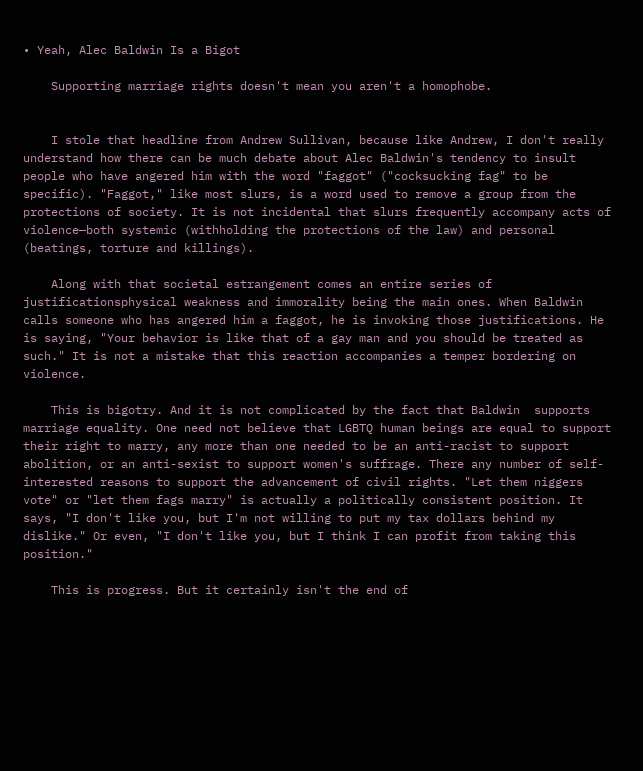• Yeah, Alec Baldwin Is a Bigot

    Supporting marriage rights doesn't mean you aren't a homophobe.


    I stole that headline from Andrew Sullivan, because like Andrew, I don't really understand how there can be much debate about Alec Baldwin's tendency to insult people who have angered him with the word "faggot" ("cocksucking fag" to be specific). "Faggot," like most slurs, is a word used to remove a group from the protections of society. It is not incidental that slurs frequently accompany acts of violence—both systemic (withholding the protections of the law) and personal (beatings, torture and killings).

    Along with that societal estrangement comes an entire series of justificationsphysical weakness and immorality being the main ones. When Baldwin calls someone who has angered him a faggot, he is invoking those justifications. He is saying, "Your behavior is like that of a gay man and you should be treated as such." It is not a mistake that this reaction accompanies a temper bordering on violence.

    This is bigotry. And it is not complicated by the fact that Baldwin  supports marriage equality. One need not believe that LGBTQ human beings are equal to support their right to marry, any more than one needed to be an anti-racist to support abolition, or an anti-sexist to support women's suffrage. There any number of self-interested reasons to support the advancement of civil rights. "Let them niggers vote" or "let them fags marry" is actually a politically consistent position. It says, "I don't like you, but I'm not willing to put my tax dollars behind my dislike." Or even, "I don't like you, but I think I can profit from taking this position."

    This is progress. But it certainly isn't the end of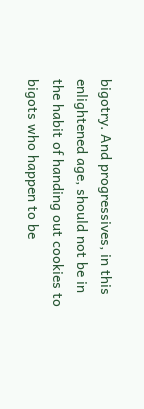bigotry. And progressives, in this enlightened age, should not be in the habit of handing out cookies to bigots who happen to be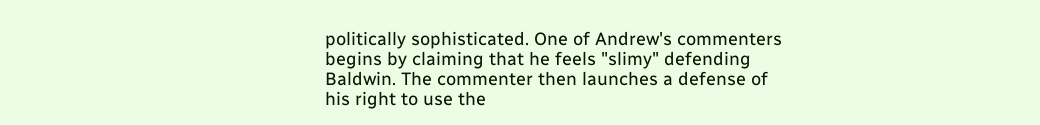politically sophisticated. One of Andrew's commenters begins by claiming that he feels "slimy" defending Baldwin. The commenter then launches a defense of his right to use the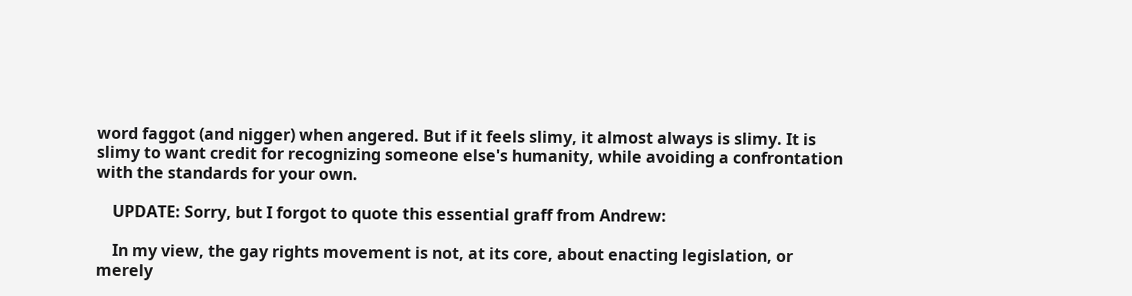word faggot (and nigger) when angered. But if it feels slimy, it almost always is slimy. It is slimy to want credit for recognizing someone else's humanity, while avoiding a confrontation with the standards for your own.

    UPDATE: Sorry, but I forgot to quote this essential graff from Andrew:

    In my view, the gay rights movement is not, at its core, about enacting legislation, or merely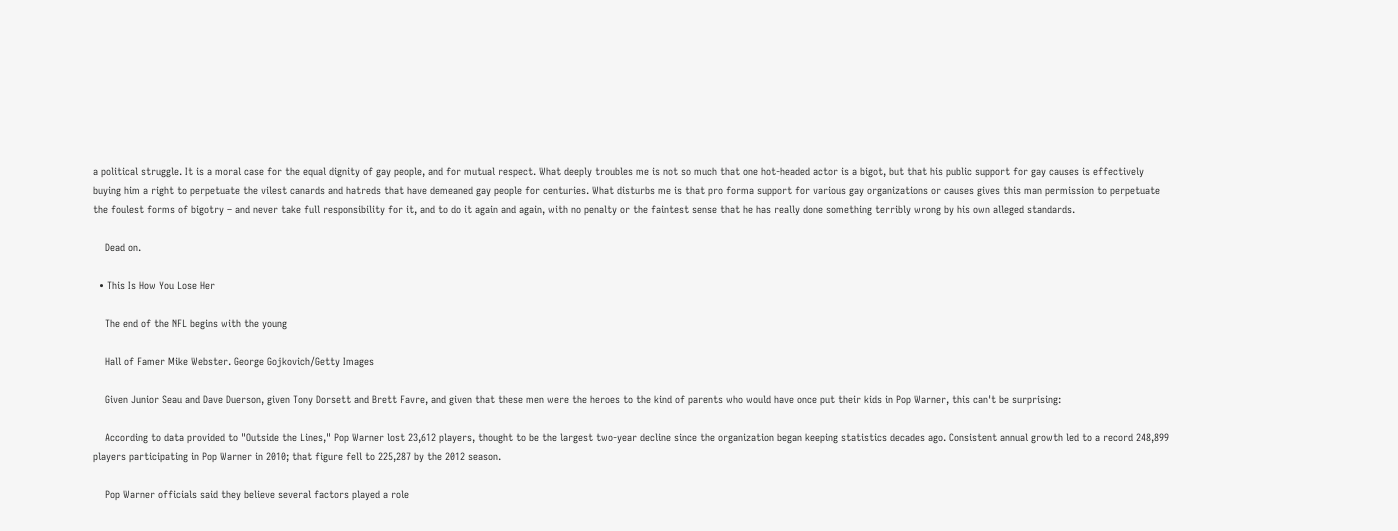a political struggle. It is a moral case for the equal dignity of gay people, and for mutual respect. What deeply troubles me is not so much that one hot-headed actor is a bigot, but that his public support for gay causes is effectively buying him a right to perpetuate the vilest canards and hatreds that have demeaned gay people for centuries. What disturbs me is that pro forma support for various gay organizations or causes gives this man permission to perpetuate the foulest forms of bigotry – and never take full responsibility for it, and to do it again and again, with no penalty or the faintest sense that he has really done something terribly wrong by his own alleged standards.

    Dead on.

  • This Is How You Lose Her

    The end of the NFL begins with the young

    Hall of Famer Mike Webster. George Gojkovich/Getty Images

    Given Junior Seau and Dave Duerson, given Tony Dorsett and Brett Favre, and given that these men were the heroes to the kind of parents who would have once put their kids in Pop Warner, this can't be surprising:

    According to data provided to "Outside the Lines," Pop Warner lost 23,612 players, thought to be the largest two-year decline since the organization began keeping statistics decades ago. Consistent annual growth led to a record 248,899 players participating in Pop Warner in 2010; that figure fell to 225,287 by the 2012 season.

    Pop Warner officials said they believe several factors played a role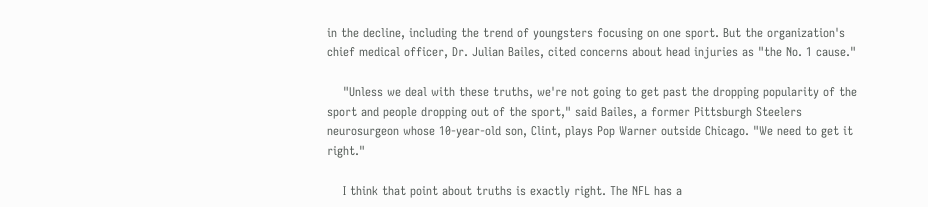in the decline, including the trend of youngsters focusing on one sport. But the organization's chief medical officer, Dr. Julian Bailes, cited concerns about head injuries as "the No. 1 cause."

    "Unless we deal with these truths, we're not going to get past the dropping popularity of the sport and people dropping out of the sport," said Bailes, a former Pittsburgh Steelers neurosurgeon whose 10-year-old son, Clint, plays Pop Warner outside Chicago. "We need to get it right."

    I think that point about truths is exactly right. The NFL has a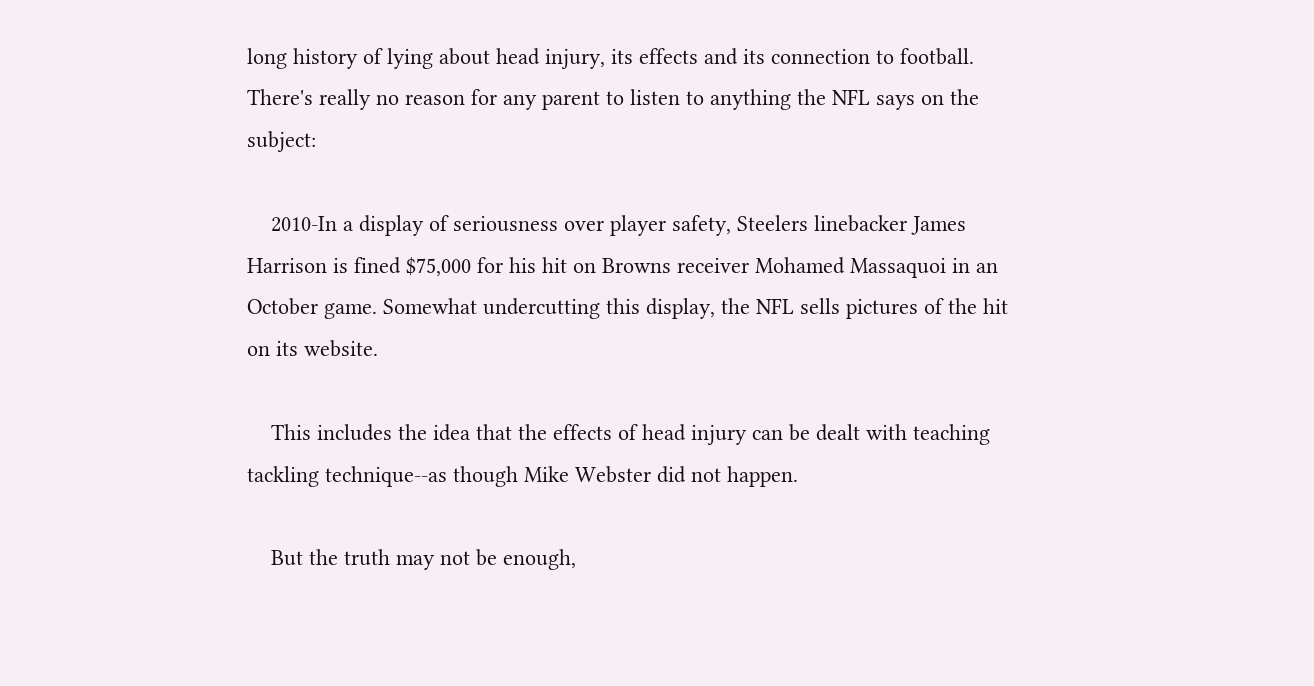long history of lying about head injury, its effects and its connection to football. There's really no reason for any parent to listen to anything the NFL says on the subject:

    2010-In a display of seriousness over player safety, Steelers linebacker James Harrison is fined $75,000 for his hit on Browns receiver Mohamed Massaquoi in an October game. Somewhat undercutting this display, the NFL sells pictures of the hit on its website.

    This includes the idea that the effects of head injury can be dealt with teaching tackling technique--as though Mike Webster did not happen.

    But the truth may not be enough,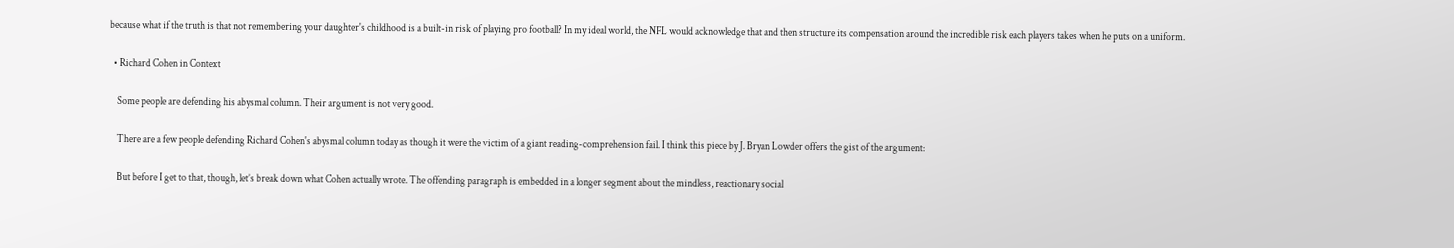because what if the truth is that not remembering your daughter's childhood is a built-in risk of playing pro football? In my ideal world, the NFL would acknowledge that and then structure its compensation around the incredible risk each players takes when he puts on a uniform.

  • Richard Cohen in Context

    Some people are defending his abysmal column. Their argument is not very good.

    There are a few people defending Richard Cohen's abysmal column today as though it were the victim of a giant reading-comprehension fail. I think this piece by J. Bryan Lowder offers the gist of the argument:

    But before I get to that, though, let’s break down what Cohen actually wrote. The offending paragraph is embedded in a longer segment about the mindless, reactionary social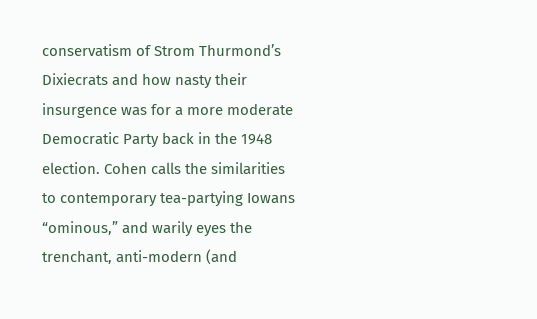conservatism of Strom Thurmond’s Dixiecrats and how nasty their insurgence was for a more moderate Democratic Party back in the 1948 election. Cohen calls the similarities to contemporary tea-partying Iowans “ominous,” and warily eyes the trenchant, anti-modern (and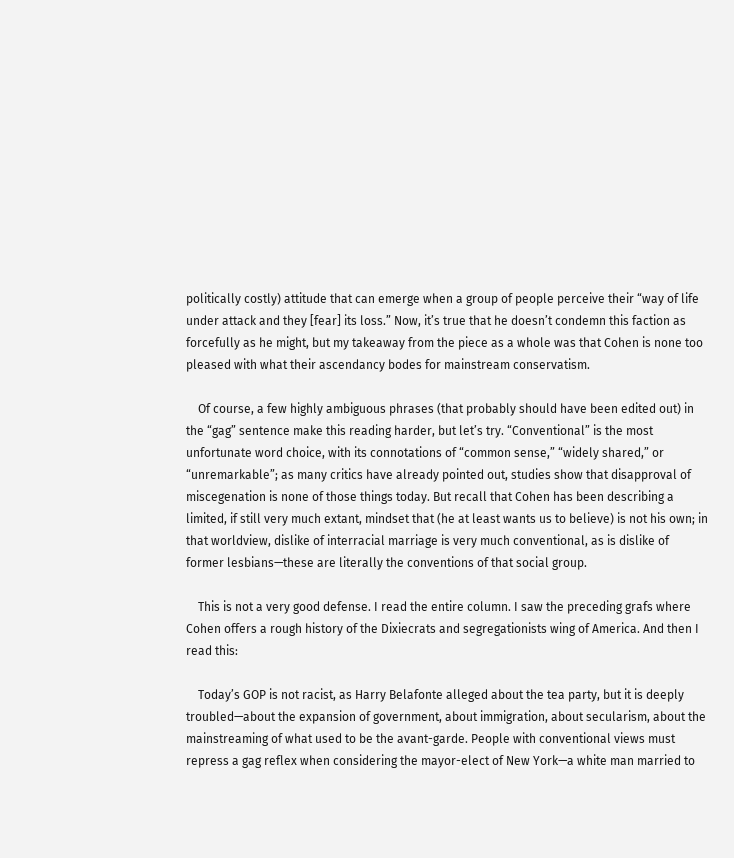politically costly) attitude that can emerge when a group of people perceive their “way of life under attack and they [fear] its loss.” Now, it’s true that he doesn’t condemn this faction as forcefully as he might, but my takeaway from the piece as a whole was that Cohen is none too pleased with what their ascendancy bodes for mainstream conservatism.

    Of course, a few highly ambiguous phrases (that probably should have been edited out) in the “gag” sentence make this reading harder, but let’s try. “Conventional” is the most unfortunate word choice, with its connotations of “common sense,” “widely shared,” or “unremarkable”; as many critics have already pointed out, studies show that disapproval of miscegenation is none of those things today. But recall that Cohen has been describing a limited, if still very much extant, mindset that (he at least wants us to believe) is not his own; in that worldview, dislike of interracial marriage is very much conventional, as is dislike of former lesbians—these are literally the conventions of that social group.

    This is not a very good defense. I read the entire column. I saw the preceding grafs where Cohen offers a rough history of the Dixiecrats and segregationists wing of America. And then I read this:

    Today’s GOP is not racist, as Harry Belafonte alleged about the tea party, but it is deeply troubled—about the expansion of government, about immigration, about secularism, about the mainstreaming of what used to be the avant-garde. People with conventional views must repress a gag reflex when considering the mayor-elect of New York—a white man married to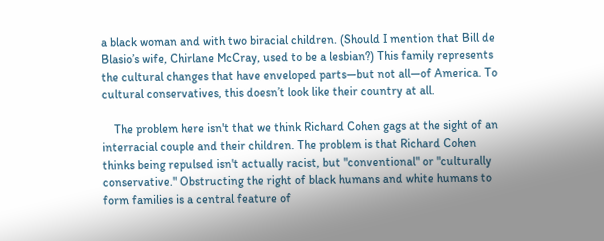a black woman and with two biracial children. (Should I mention that Bill de Blasio’s wife, Chirlane McCray, used to be a lesbian?) This family represents the cultural changes that have enveloped parts—but not all—of America. To cultural conservatives, this doesn’t look like their country at all.

    The problem here isn't that we think Richard Cohen gags at the sight of an interracial couple and their children. The problem is that Richard Cohen thinks being repulsed isn't actually racist, but "conventional" or "culturally conservative." Obstructing the right of black humans and white humans to form families is a central feature of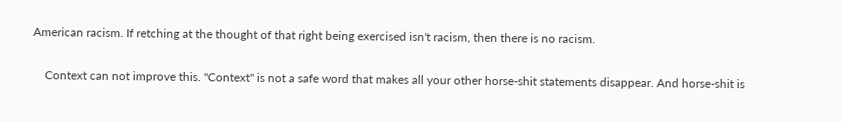American racism. If retching at the thought of that right being exercised isn't racism, then there is no racism.

    Context can not improve this. "Context" is not a safe word that makes all your other horse-shit statements disappear. And horse-shit is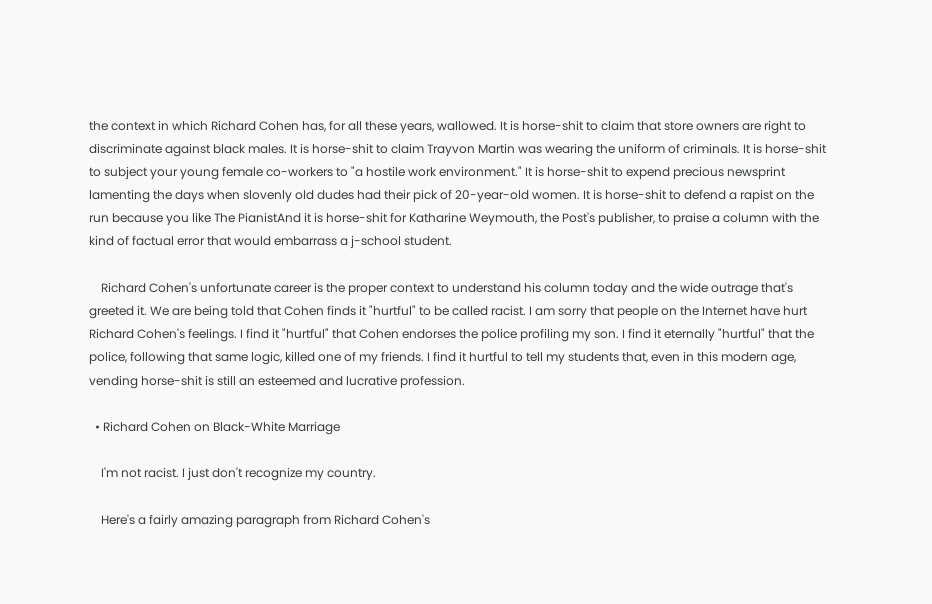the context in which Richard Cohen has, for all these years, wallowed. It is horse-shit to claim that store owners are right to discriminate against black males. It is horse-shit to claim Trayvon Martin was wearing the uniform of criminals. It is horse-shit to subject your young female co-workers to "a hostile work environment." It is horse-shit to expend precious newsprint lamenting the days when slovenly old dudes had their pick of 20-year-old women. It is horse-shit to defend a rapist on the run because you like The PianistAnd it is horse-shit for Katharine Weymouth, the Post's publisher, to praise a column with the kind of factual error that would embarrass a j-school student.

    Richard Cohen's unfortunate career is the proper context to understand his column today and the wide outrage that's greeted it. We are being told that Cohen finds it "hurtful" to be called racist. I am sorry that people on the Internet have hurt Richard Cohen's feelings. I find it "hurtful" that Cohen endorses the police profiling my son. I find it eternally "hurtful" that the police, following that same logic, killed one of my friends. I find it hurtful to tell my students that, even in this modern age, vending horse-shit is still an esteemed and lucrative profession.

  • Richard Cohen on Black-White Marriage

    I'm not racist. I just don't recognize my country.

    Here's a fairly amazing paragraph from Richard Cohen's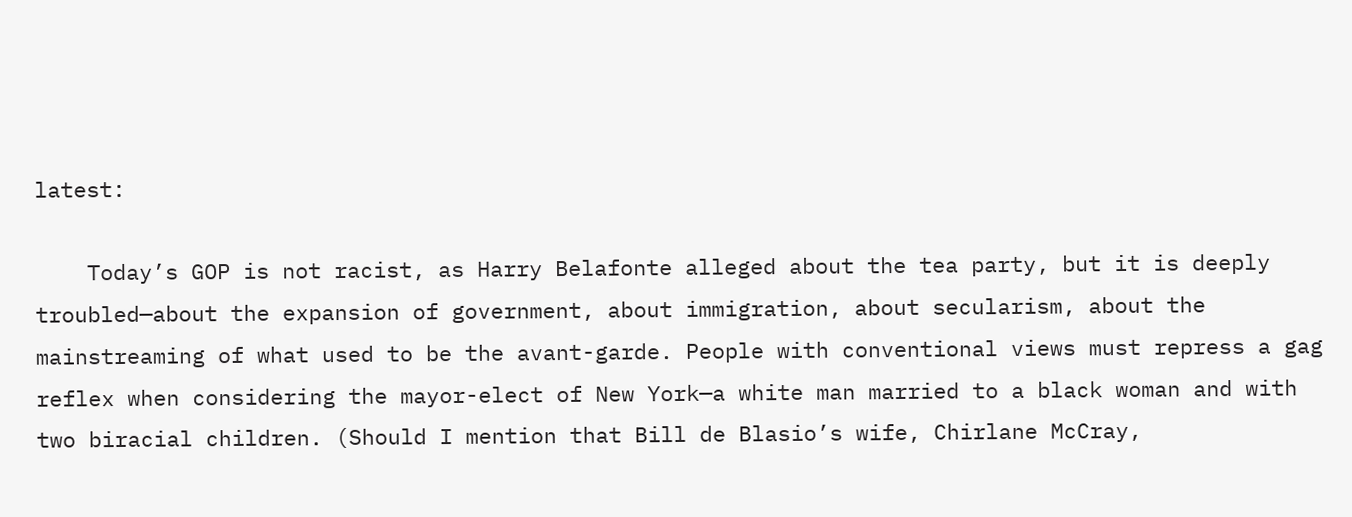latest:

    Today’s GOP is not racist, as Harry Belafonte alleged about the tea party, but it is deeply troubled—about the expansion of government, about immigration, about secularism, about the mainstreaming of what used to be the avant-garde. People with conventional views must repress a gag reflex when considering the mayor-elect of New York—a white man married to a black woman and with two biracial children. (Should I mention that Bill de Blasio’s wife, Chirlane McCray,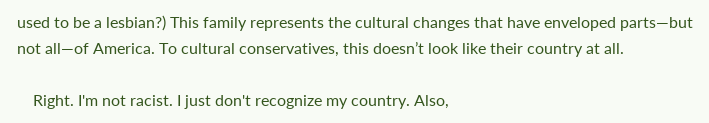used to be a lesbian?) This family represents the cultural changes that have enveloped parts—but not all—of America. To cultural conservatives, this doesn’t look like their country at all.

    Right. I'm not racist. I just don't recognize my country. Also,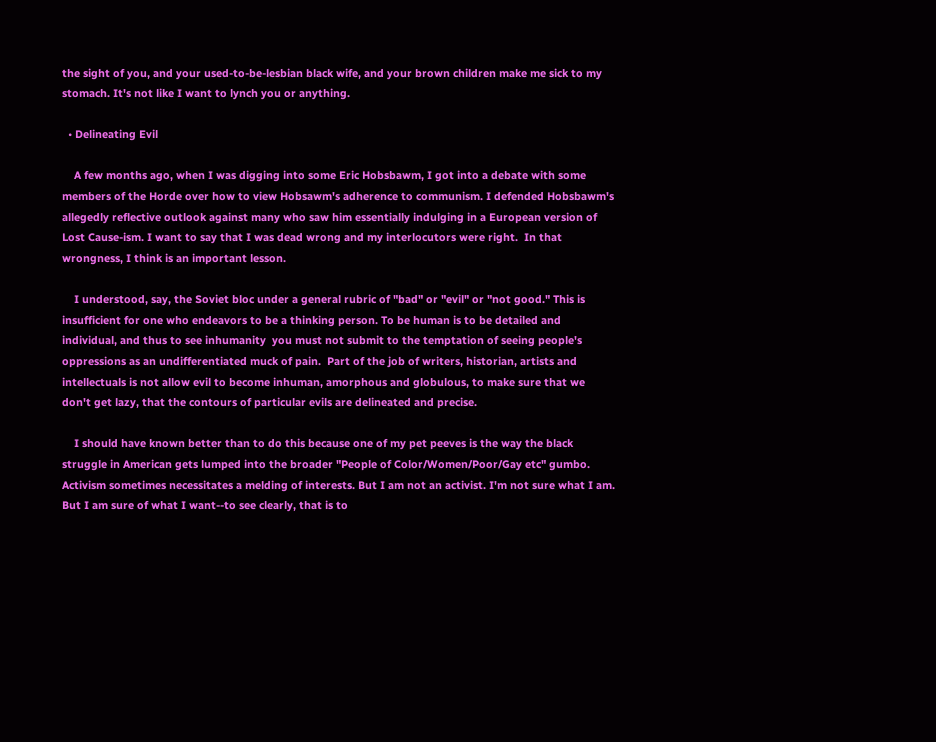the sight of you, and your used-to-be-lesbian black wife, and your brown children make me sick to my stomach. It's not like I want to lynch you or anything.

  • Delineating Evil

    A few months ago, when I was digging into some Eric Hobsbawm, I got into a debate with some members of the Horde over how to view Hobsawm's adherence to communism. I defended Hobsbawm's allegedly reflective outlook against many who saw him essentially indulging in a European version of Lost Cause-ism. I want to say that I was dead wrong and my interlocutors were right.  In that wrongness, I think is an important lesson.

    I understood, say, the Soviet bloc under a general rubric of "bad" or "evil" or "not good." This is insufficient for one who endeavors to be a thinking person. To be human is to be detailed and individual, and thus to see inhumanity  you must not submit to the temptation of seeing people's oppressions as an undifferentiated muck of pain.  Part of the job of writers, historian, artists and intellectuals is not allow evil to become inhuman, amorphous and globulous, to make sure that we don't get lazy, that the contours of particular evils are delineated and precise.

    I should have known better than to do this because one of my pet peeves is the way the black struggle in American gets lumped into the broader "People of Color/Women/Poor/Gay etc" gumbo. Activism sometimes necessitates a melding of interests. But I am not an activist. I'm not sure what I am. But I am sure of what I want--to see clearly, that is to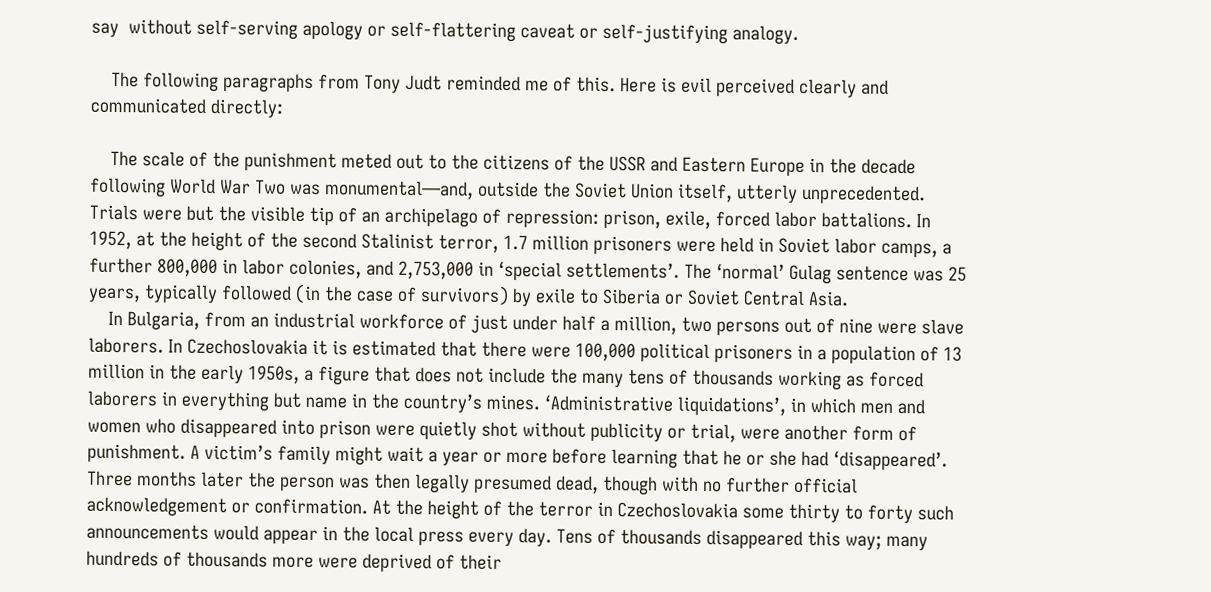say  without self-serving apology or self-flattering caveat or self-justifying analogy.

    The following paragraphs from Tony Judt reminded me of this. Here is evil perceived clearly and communicated directly:

    The scale of the punishment meted out to the citizens of the USSR and Eastern Europe in the decade following World War Two was monumental—and, outside the Soviet Union itself, utterly unprecedented. Trials were but the visible tip of an archipelago of repression: prison, exile, forced labor battalions. In 1952, at the height of the second Stalinist terror, 1.7 million prisoners were held in Soviet labor camps, a further 800,000 in labor colonies, and 2,753,000 in ‘special settlements’. The ‘normal’ Gulag sentence was 25 years, typically followed (in the case of survivors) by exile to Siberia or Soviet Central Asia.
    In Bulgaria, from an industrial workforce of just under half a million, two persons out of nine were slave laborers. In Czechoslovakia it is estimated that there were 100,000 political prisoners in a population of 13 million in the early 1950s, a figure that does not include the many tens of thousands working as forced laborers in everything but name in the country’s mines. ‘Administrative liquidations’, in which men and women who disappeared into prison were quietly shot without publicity or trial, were another form of punishment. A victim’s family might wait a year or more before learning that he or she had ‘disappeared’. Three months later the person was then legally presumed dead, though with no further official acknowledgement or confirmation. At the height of the terror in Czechoslovakia some thirty to forty such announcements would appear in the local press every day. Tens of thousands disappeared this way; many hundreds of thousands more were deprived of their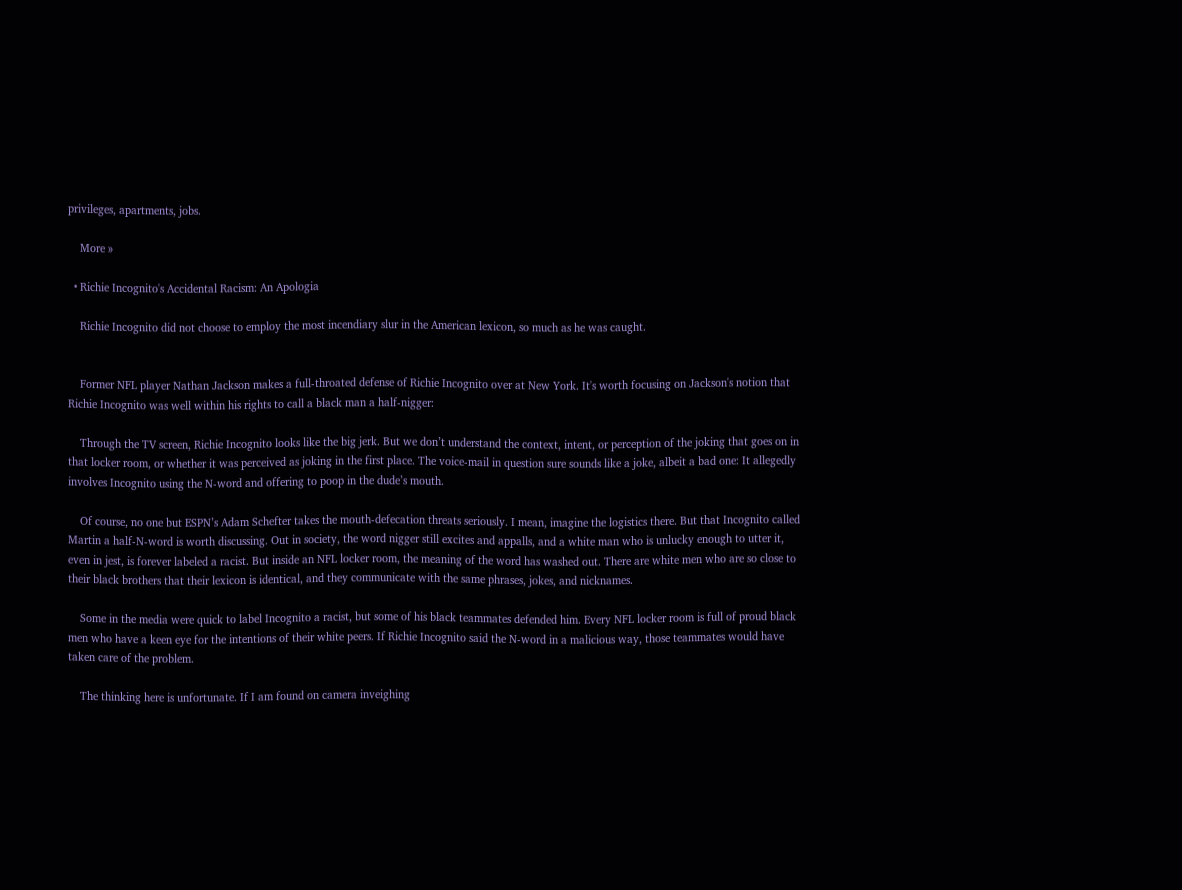privileges, apartments, jobs.

    More »

  • Richie Incognito's Accidental Racism: An Apologia

    Richie Incognito did not choose to employ the most incendiary slur in the American lexicon, so much as he was caught.


    Former NFL player Nathan Jackson makes a full-throated defense of Richie Incognito over at New York. It's worth focusing on Jackson's notion that Richie Incognito was well within his rights to call a black man a half-nigger:

    Through the TV screen, Richie Incognito looks like the big jerk. But we don’t understand the context, intent, or perception of the joking that goes on in that locker room, or whether it was perceived as joking in the first place. The voice-mail in question sure sounds like a joke, albeit a bad one: It allegedly involves Incognito using the N-word and offering to poop in the dude’s mouth.

    Of course, no one but ESPN’s Adam Schefter takes the mouth-defecation threats seriously. I mean, imagine the logistics there. But that Incognito called Martin a half-N-word is worth discussing. Out in society, the word nigger still excites and appalls, and a white man who is unlucky enough to utter it, even in jest, is forever labeled a racist. But inside an NFL locker room, the meaning of the word has washed out. There are white men who are so close to their black brothers that their lexicon is identical, and they communicate with the same phrases, jokes, and nicknames.

    Some in the media were quick to label Incognito a racist, but some of his black teammates defended him. Every NFL locker room is full of proud black men who have a keen eye for the intentions of their white peers. If Richie Incognito said the N-word in a malicious way, those teammates would have taken care of the problem.

    The thinking here is unfortunate. If I am found on camera inveighing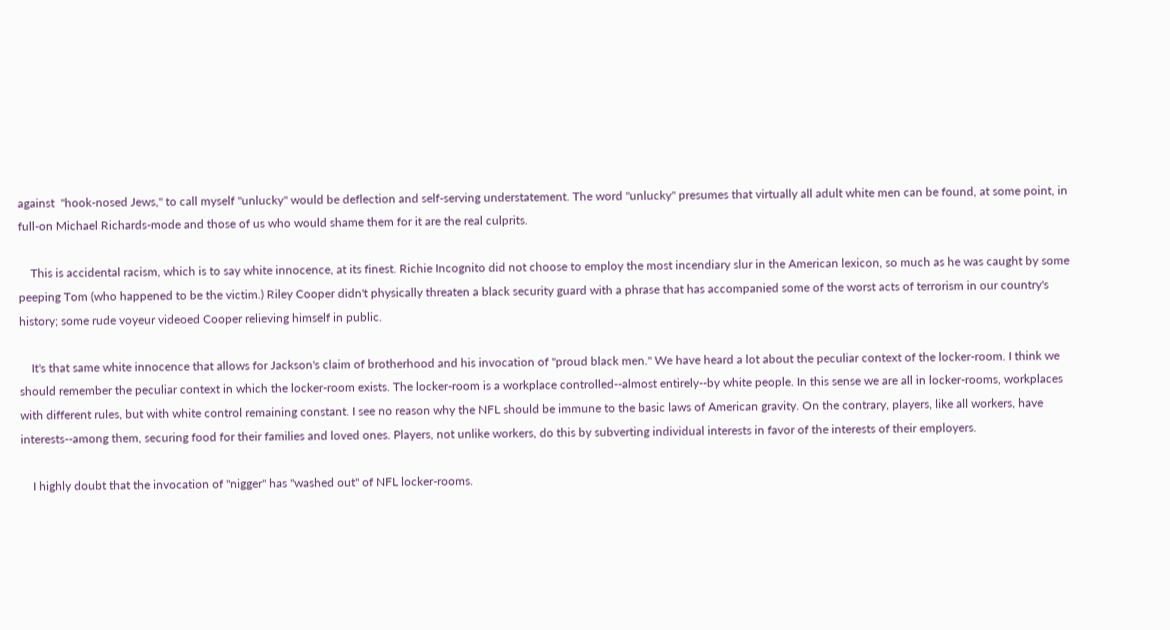against  "hook-nosed Jews," to call myself "unlucky" would be deflection and self-serving understatement. The word "unlucky" presumes that virtually all adult white men can be found, at some point, in full-on Michael Richards-mode and those of us who would shame them for it are the real culprits.

    This is accidental racism, which is to say white innocence, at its finest. Richie Incognito did not choose to employ the most incendiary slur in the American lexicon, so much as he was caught by some peeping Tom (who happened to be the victim.) Riley Cooper didn't physically threaten a black security guard with a phrase that has accompanied some of the worst acts of terrorism in our country's history; some rude voyeur videoed Cooper relieving himself in public.

    It's that same white innocence that allows for Jackson's claim of brotherhood and his invocation of "proud black men." We have heard a lot about the peculiar context of the locker-room. I think we should remember the peculiar context in which the locker-room exists. The locker-room is a workplace controlled--almost entirely--by white people. In this sense we are all in locker-rooms, workplaces with different rules, but with white control remaining constant. I see no reason why the NFL should be immune to the basic laws of American gravity. On the contrary, players, like all workers, have interests--among them, securing food for their families and loved ones. Players, not unlike workers, do this by subverting individual interests in favor of the interests of their employers.

    I highly doubt that the invocation of "nigger" has "washed out" of NFL locker-rooms.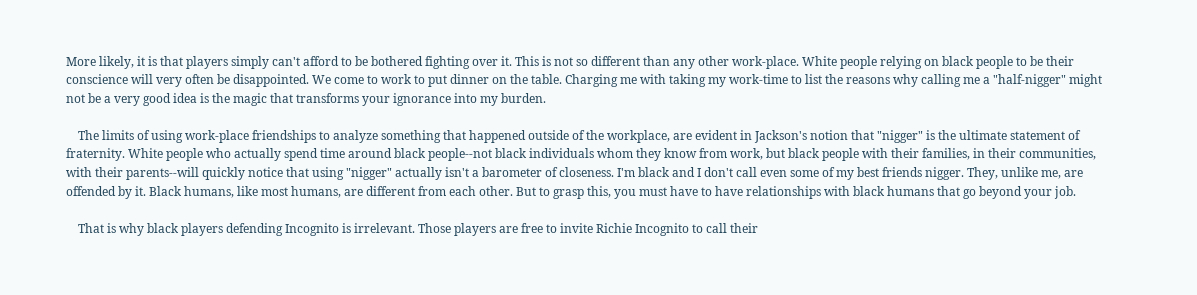More likely, it is that players simply can't afford to be bothered fighting over it. This is not so different than any other work-place. White people relying on black people to be their conscience will very often be disappointed. We come to work to put dinner on the table. Charging me with taking my work-time to list the reasons why calling me a "half-nigger" might not be a very good idea is the magic that transforms your ignorance into my burden.

    The limits of using work-place friendships to analyze something that happened outside of the workplace, are evident in Jackson's notion that "nigger" is the ultimate statement of fraternity. White people who actually spend time around black people--not black individuals whom they know from work, but black people with their families, in their communities, with their parents--will quickly notice that using "nigger" actually isn't a barometer of closeness. I'm black and I don't call even some of my best friends nigger. They, unlike me, are offended by it. Black humans, like most humans, are different from each other. But to grasp this, you must have to have relationships with black humans that go beyond your job.

    That is why black players defending Incognito is irrelevant. Those players are free to invite Richie Incognito to call their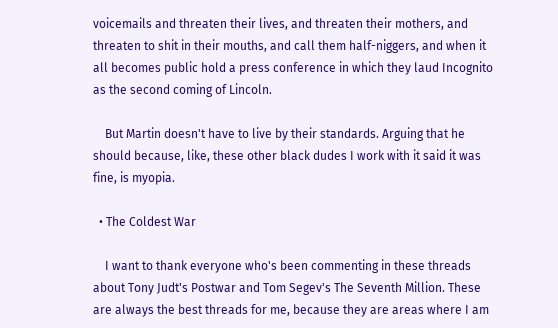voicemails and threaten their lives, and threaten their mothers, and threaten to shit in their mouths, and call them half-niggers, and when it all becomes public hold a press conference in which they laud Incognito as the second coming of Lincoln.

    But Martin doesn't have to live by their standards. Arguing that he should because, like, these other black dudes I work with it said it was fine, is myopia.

  • The Coldest War

    I want to thank everyone who's been commenting in these threads about Tony Judt's Postwar and Tom Segev's The Seventh Million. These are always the best threads for me, because they are areas where I am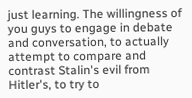just learning. The willingness of you guys to engage in debate and conversation, to actually attempt to compare and contrast Stalin's evil from Hitler's, to try to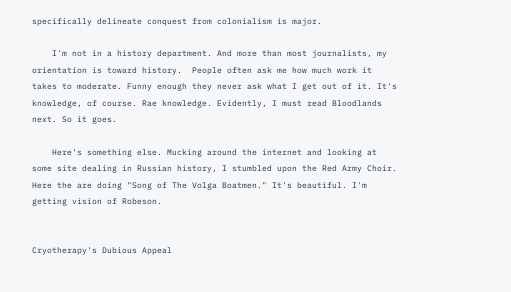specifically delineate conquest from colonialism is major.

    I'm not in a history department. And more than most journalists, my orientation is toward history.  People often ask me how much work it takes to moderate. Funny enough they never ask what I get out of it. It's knowledge, of course. Rae knowledge. Evidently, I must read Bloodlands next. So it goes.

    Here's something else. Mucking around the internet and looking at some site dealing in Russian history, I stumbled upon the Red Army Choir. Here the are doing "Song of The Volga Boatmen." It's beautiful. I'm getting vision of Robeson.


Cryotherapy's Dubious Appeal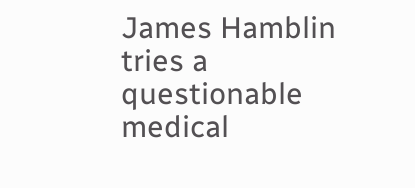James Hamblin tries a questionable medical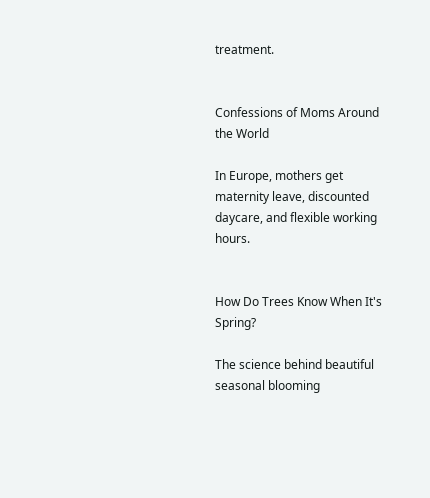treatment.


Confessions of Moms Around the World

In Europe, mothers get maternity leave, discounted daycare, and flexible working hours.


How Do Trees Know When It's Spring?

The science behind beautiful seasonal blooming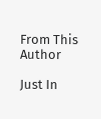From This Author

Just In